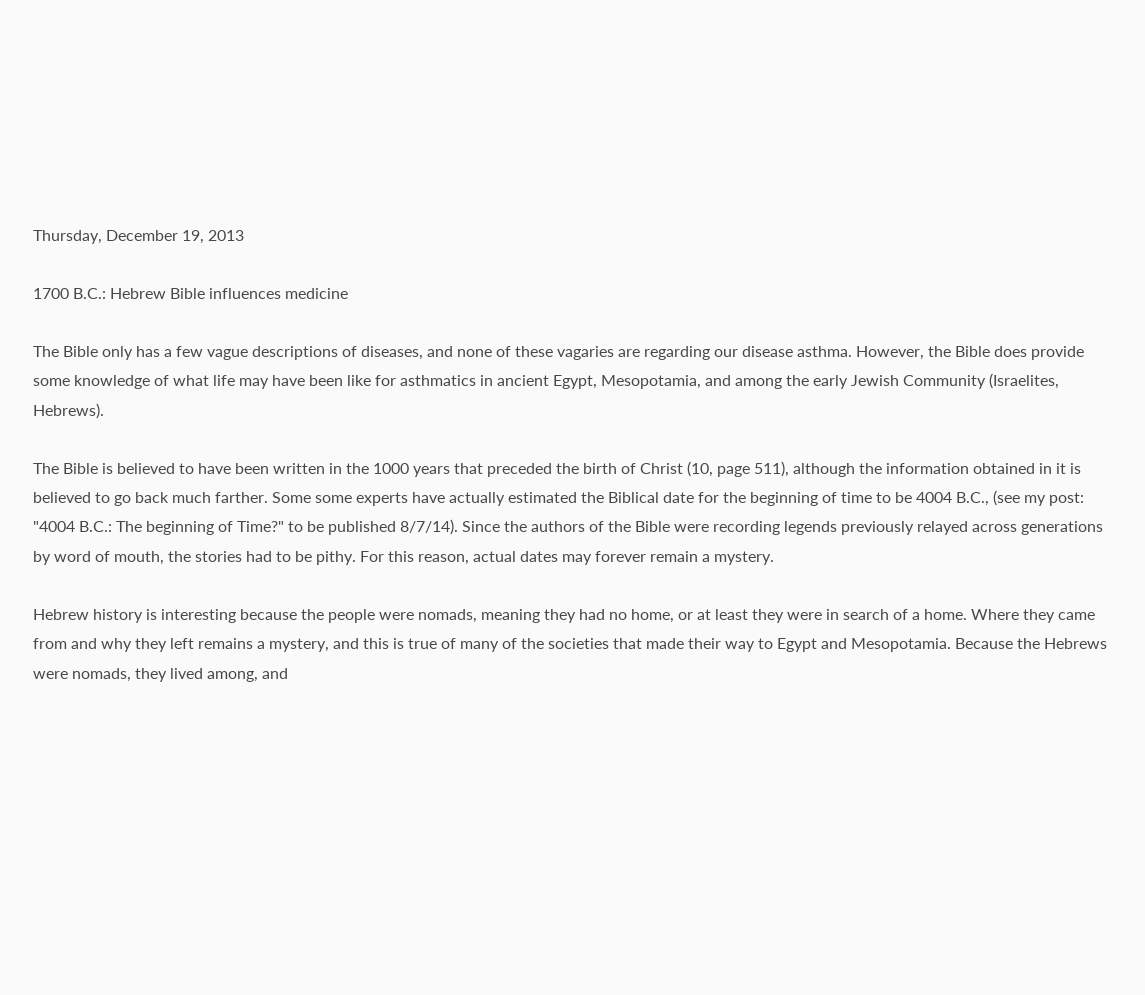Thursday, December 19, 2013

1700 B.C.: Hebrew Bible influences medicine

The Bible only has a few vague descriptions of diseases, and none of these vagaries are regarding our disease asthma. However, the Bible does provide some knowledge of what life may have been like for asthmatics in ancient Egypt, Mesopotamia, and among the early Jewish Community (Israelites, Hebrews).

The Bible is believed to have been written in the 1000 years that preceded the birth of Christ (10, page 511), although the information obtained in it is believed to go back much farther. Some some experts have actually estimated the Biblical date for the beginning of time to be 4004 B.C., (see my post: "4004 B.C.: The beginning of Time?" to be published 8/7/14). Since the authors of the Bible were recording legends previously relayed across generations by word of mouth, the stories had to be pithy. For this reason, actual dates may forever remain a mystery.

Hebrew history is interesting because the people were nomads, meaning they had no home, or at least they were in search of a home. Where they came from and why they left remains a mystery, and this is true of many of the societies that made their way to Egypt and Mesopotamia. Because the Hebrews were nomads, they lived among, and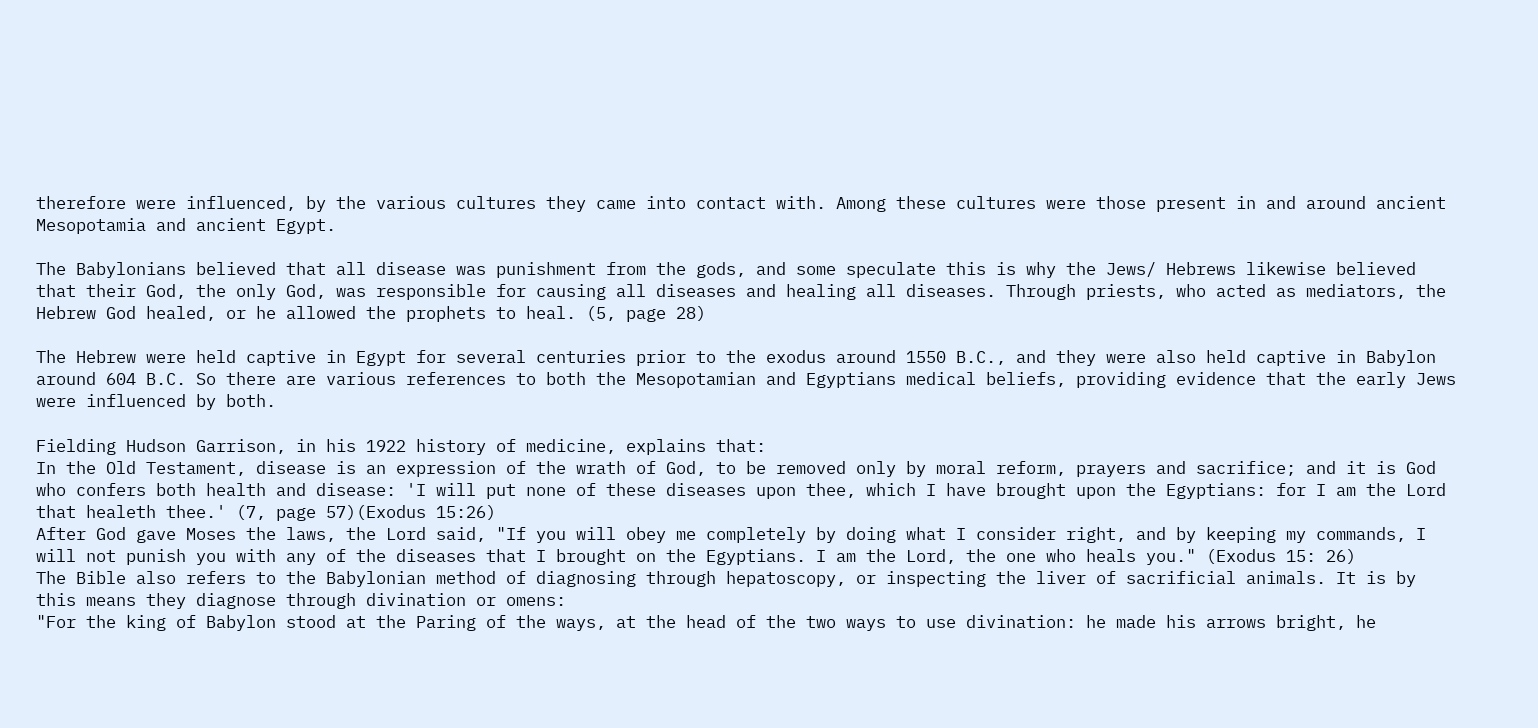therefore were influenced, by the various cultures they came into contact with. Among these cultures were those present in and around ancient Mesopotamia and ancient Egypt.

The Babylonians believed that all disease was punishment from the gods, and some speculate this is why the Jews/ Hebrews likewise believed that their God, the only God, was responsible for causing all diseases and healing all diseases. Through priests, who acted as mediators, the Hebrew God healed, or he allowed the prophets to heal. (5, page 28)

The Hebrew were held captive in Egypt for several centuries prior to the exodus around 1550 B.C., and they were also held captive in Babylon around 604 B.C. So there are various references to both the Mesopotamian and Egyptians medical beliefs, providing evidence that the early Jews were influenced by both.

Fielding Hudson Garrison, in his 1922 history of medicine, explains that:
In the Old Testament, disease is an expression of the wrath of God, to be removed only by moral reform, prayers and sacrifice; and it is God who confers both health and disease: 'I will put none of these diseases upon thee, which I have brought upon the Egyptians: for I am the Lord that healeth thee.' (7, page 57)(Exodus 15:26)
After God gave Moses the laws, the Lord said, "If you will obey me completely by doing what I consider right, and by keeping my commands, I will not punish you with any of the diseases that I brought on the Egyptians. I am the Lord, the one who heals you." (Exodus 15: 26)
The Bible also refers to the Babylonian method of diagnosing through hepatoscopy, or inspecting the liver of sacrificial animals. It is by this means they diagnose through divination or omens:
"For the king of Babylon stood at the Paring of the ways, at the head of the two ways to use divination: he made his arrows bright, he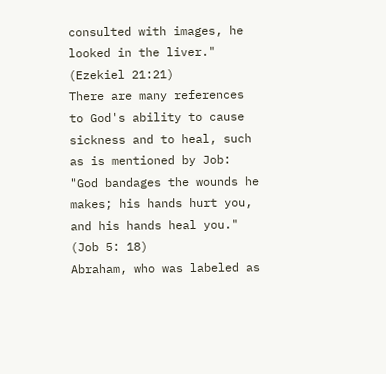consulted with images, he looked in the liver." (Ezekiel 21:21)
There are many references to God's ability to cause sickness and to heal, such as is mentioned by Job:
"God bandages the wounds he makes; his hands hurt you, and his hands heal you." (Job 5: 18)
Abraham, who was labeled as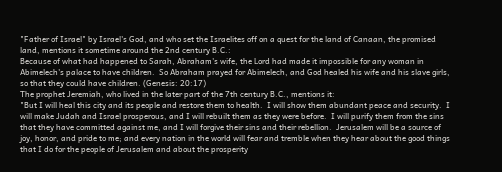"Father of Israel" by Israel's God, and who set the Israelites off on a quest for the land of Canaan, the promised land, mentions it sometime around the 2nd century B.C.:
Because of what had happened to Sarah, Abraham's wife, the Lord had made it impossible for any woman in Abimelech's palace to have children.  So Abraham prayed for Abimelech, and God healed his wife and his slave girls, so that they could have children. (Genesis: 20:17)
The prophet Jeremiah, who lived in the later part of the 7th century B.C., mentions it:
"But I will heal this city and its people and restore them to health.  I will show them abundant peace and security.  I will make Judah and Israel prosperous, and I will rebuilt them as they were before.  I will purify them from the sins that they have committed against me, and I will forgive their sins and their rebellion.  Jerusalem will be a source of joy, honor, and pride to me; and every nation in the world will fear and tremble when they hear about the good things that I do for the people of Jerusalem and about the prosperity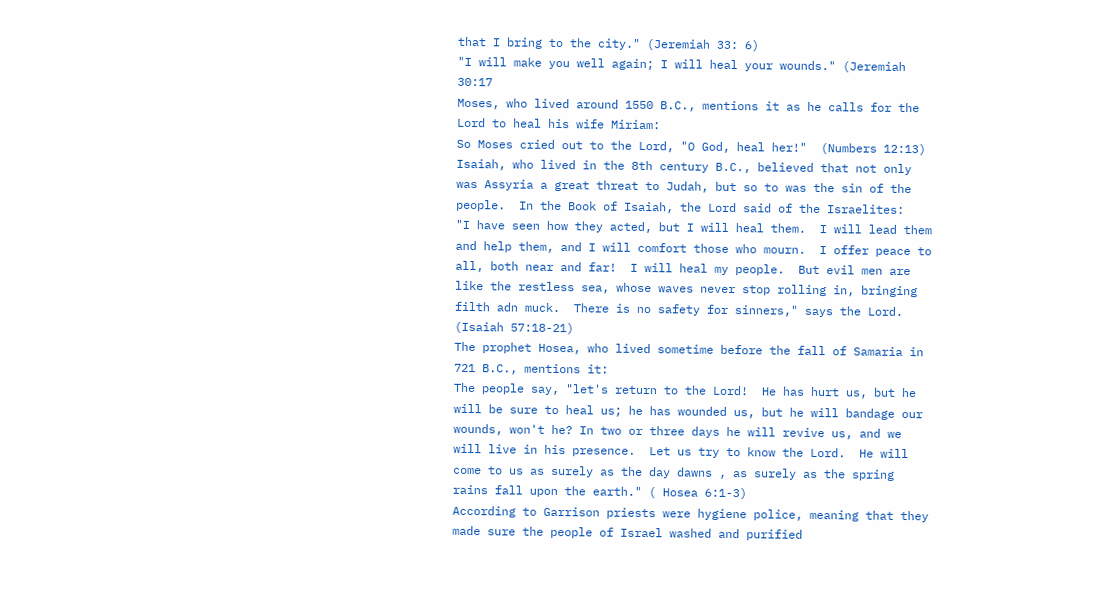that I bring to the city." (Jeremiah 33: 6)
"I will make you well again; I will heal your wounds." (Jeremiah 30:17
Moses, who lived around 1550 B.C., mentions it as he calls for the Lord to heal his wife Miriam:
So Moses cried out to the Lord, "O God, heal her!"  (Numbers 12:13)
Isaiah, who lived in the 8th century B.C., believed that not only was Assyria a great threat to Judah, but so to was the sin of the people.  In the Book of Isaiah, the Lord said of the Israelites:
"I have seen how they acted, but I will heal them.  I will lead them and help them, and I will comfort those who mourn.  I offer peace to all, both near and far!  I will heal my people.  But evil men are like the restless sea, whose waves never stop rolling in, bringing filth adn muck.  There is no safety for sinners," says the Lord. (Isaiah 57:18-21)
The prophet Hosea, who lived sometime before the fall of Samaria in 721 B.C., mentions it:
The people say, "let's return to the Lord!  He has hurt us, but he will be sure to heal us; he has wounded us, but he will bandage our wounds, won't he? In two or three days he will revive us, and we will live in his presence.  Let us try to know the Lord.  He will come to us as surely as the day dawns , as surely as the spring rains fall upon the earth." ( Hosea 6:1-3)
According to Garrison priests were hygiene police, meaning that they made sure the people of Israel washed and purified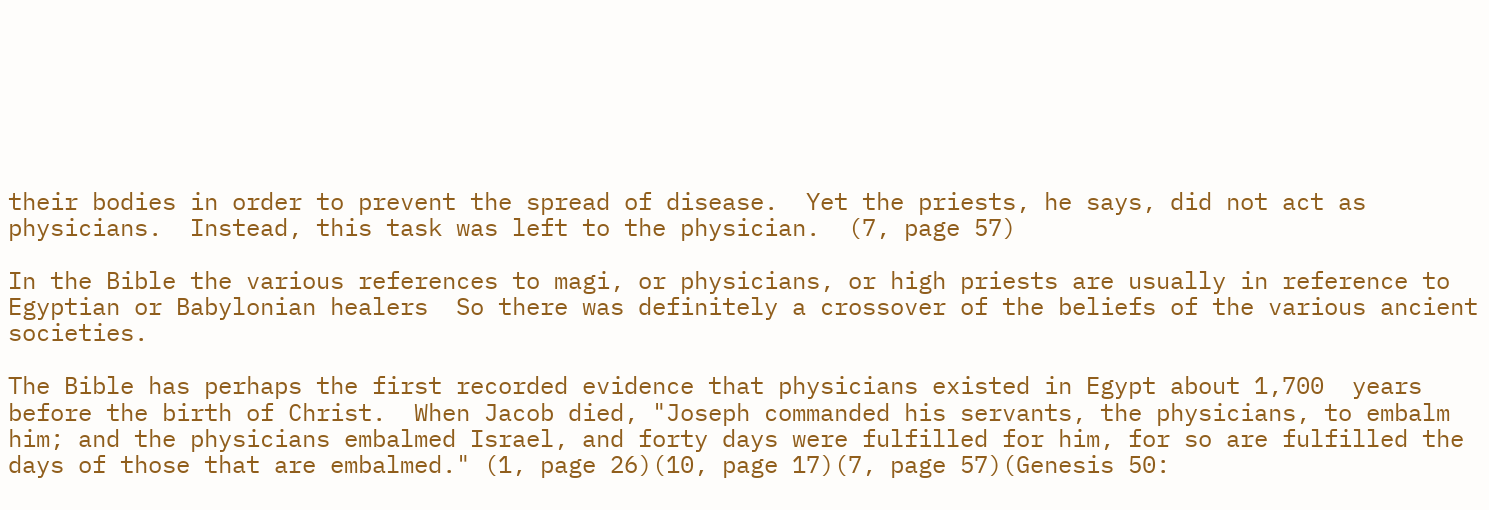their bodies in order to prevent the spread of disease.  Yet the priests, he says, did not act as physicians.  Instead, this task was left to the physician.  (7, page 57)

In the Bible the various references to magi, or physicians, or high priests are usually in reference to Egyptian or Babylonian healers  So there was definitely a crossover of the beliefs of the various ancient societies.

The Bible has perhaps the first recorded evidence that physicians existed in Egypt about 1,700  years before the birth of Christ.  When Jacob died, "Joseph commanded his servants, the physicians, to embalm him; and the physicians embalmed Israel, and forty days were fulfilled for him, for so are fulfilled the days of those that are embalmed." (1, page 26)(10, page 17)(7, page 57)(Genesis 50: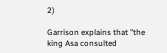2)

Garrison explains that "the king Asa consulted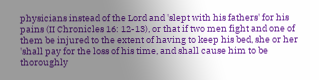physicians instead of the Lord and 'slept with his fathers' for his pains (II Chronicles 16: 12-13), or that if two men fight and one of them be injured to the extent of having to keep his bed, she or her 'shall pay for the loss of his time, and shall cause him to be thoroughly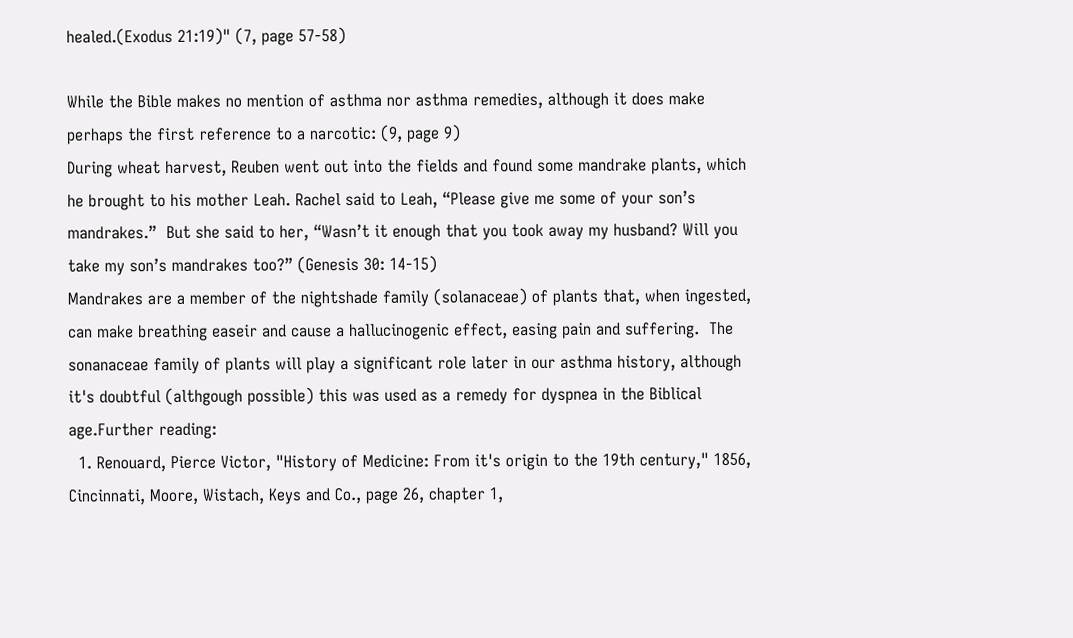healed.(Exodus 21:19)" (7, page 57-58)

While the Bible makes no mention of asthma nor asthma remedies, although it does make perhaps the first reference to a narcotic: (9, page 9)
During wheat harvest, Reuben went out into the fields and found some mandrake plants, which he brought to his mother Leah. Rachel said to Leah, “Please give me some of your son’s mandrakes.”  But she said to her, “Wasn’t it enough that you took away my husband? Will you take my son’s mandrakes too?” (Genesis 30: 14-15)
Mandrakes are a member of the nightshade family (solanaceae) of plants that, when ingested, can make breathing easeir and cause a hallucinogenic effect, easing pain and suffering.  The sonanaceae family of plants will play a significant role later in our asthma history, although it's doubtful (althgough possible) this was used as a remedy for dyspnea in the Biblical age.Further reading:
  1. Renouard, Pierce Victor, "History of Medicine: From it's origin to the 19th century," 1856, Cincinnati, Moore, Wistach, Keys and Co., page 26, chapter 1,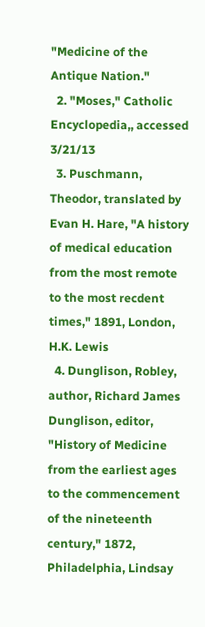"Medicine of the Antique Nation."
  2. "Moses," Catholic Encyclopedia,, accessed 3/21/13
  3. Puschmann, Theodor, translated by Evan H. Hare, "A history of medical education from the most remote to the most recdent times," 1891, London, H.K. Lewis
  4. Dunglison, Robley, author, Richard James Dunglison, editor,  "History of Medicine from the earliest ages to the commencement of the nineteenth century," 1872, Philadelphia, Lindsay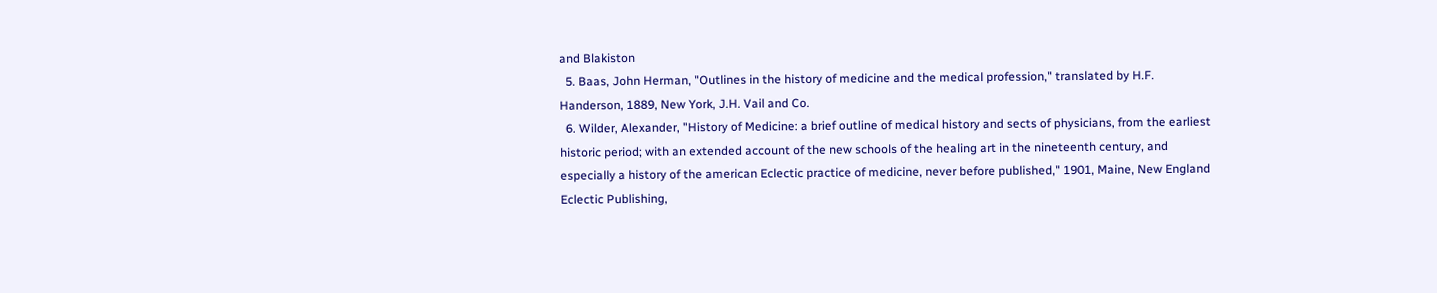and Blakiston
  5. Baas, John Herman, "Outlines in the history of medicine and the medical profession," translated by H.F. Handerson, 1889, New York, J.H. Vail and Co.
  6. Wilder, Alexander, "History of Medicine: a brief outline of medical history and sects of physicians, from the earliest historic period; with an extended account of the new schools of the healing art in the nineteenth century, and especially a history of the american Eclectic practice of medicine, never before published," 1901, Maine, New England Eclectic Publishing,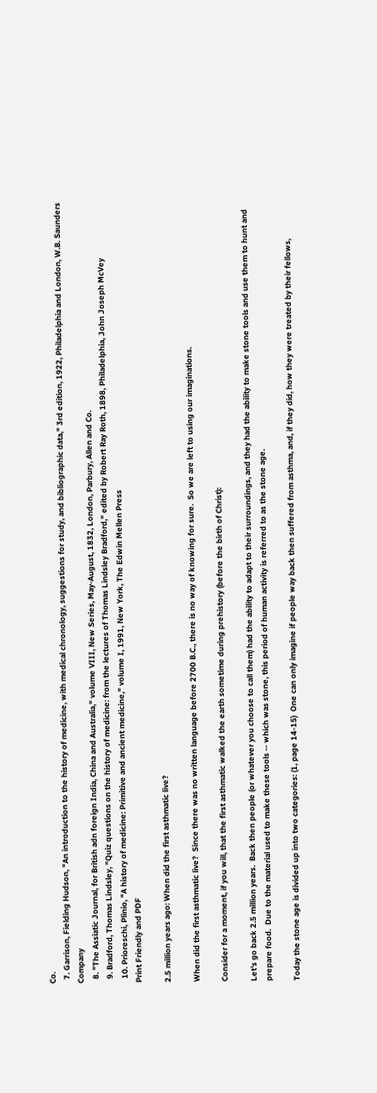Co.
  7. Garrison, Fielding Hudson, "An introduction to the history of medicine, with medical chronology, suggestions for study, and bibliographic data," 3rd edition, 1922, Philadelphia and London, W.B. Saunders Company
  8. "The Assiatic Journal, for British adn foreign India, China and Australia," volume VIII, New Series, May-August, 1832, London, Parbury, Allen and Co.
  9. Bradford, Thomas Lindsley, "Quiz questions on the history of medicine: from the lectures of Thomas Lindsley Bradford," edited by Robert Ray Roth, 1898, Philadelphia, John Joseph McVey
  10. Prioreschi, Plinio, "A history of medicine: Primitive and ancient medicine," volume I, 1991, New York, The Edwin Mellen Press
Print Friendly and PDF

2.5 million years ago: When did the first asthmatic live?

When did the first asthmatic live?  Since there was no written language before 2700 B.C., there is no way of knowing for sure.  So we are left to using our imaginations.

Consider for a moment, if you will, that the first asthmatic walked the earth sometime during prehistory (before the birth of Christ):

Let's go back 2.5 million years.  Back then people (or whatever you choose to call them) had the ability to adapt to their surroundings, and they had the ability to make stone tools and use them to hunt and prepare food.  Due to the material used to make these tools -- which was stone, this period of human activity is referred to as the stone age.

Today the stone age is divided up into two categories: (1, page 14-15)  One can only imagine if people way back then suffered from asthma, and, if they did, how they were treated by their fellows,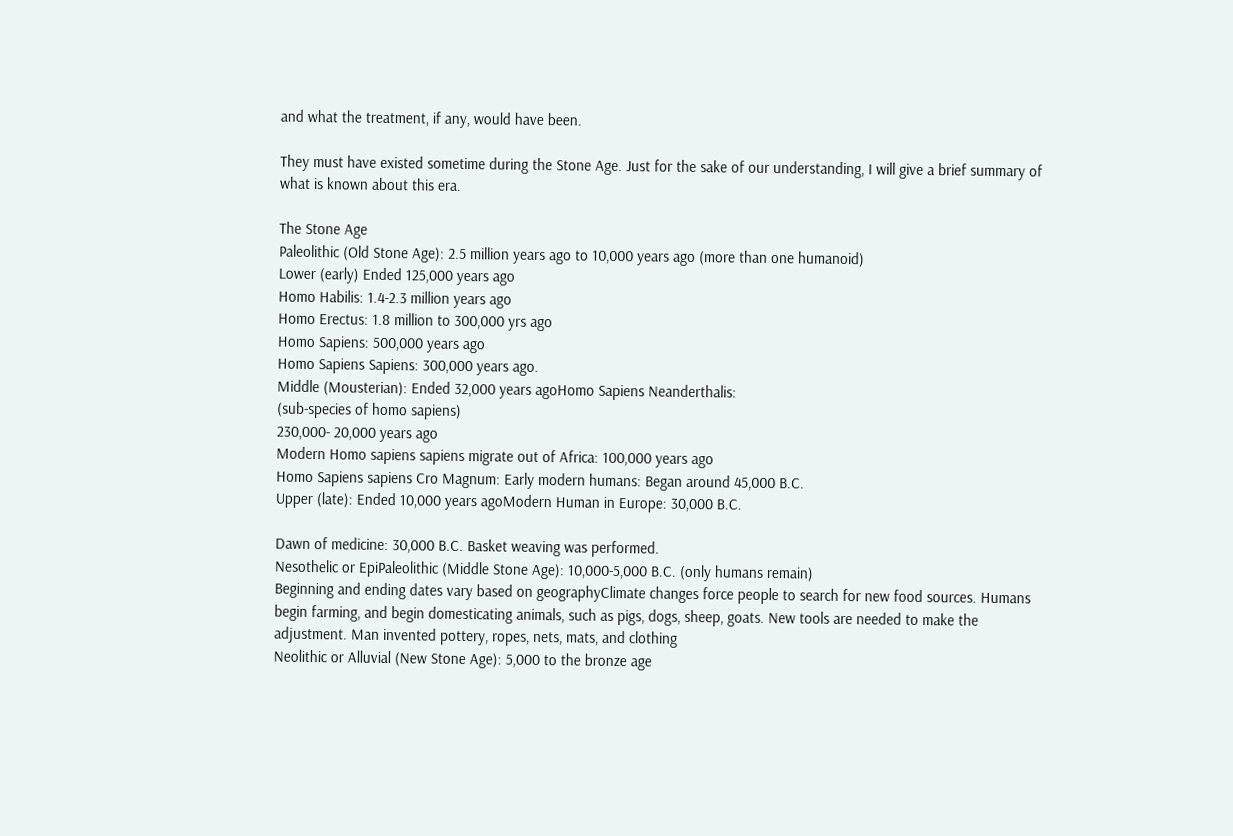and what the treatment, if any, would have been.

They must have existed sometime during the Stone Age. Just for the sake of our understanding, I will give a brief summary of what is known about this era.

The Stone Age
Paleolithic (Old Stone Age): 2.5 million years ago to 10,000 years ago (more than one humanoid)
Lower (early) Ended 125,000 years ago
Homo Habilis: 1.4-2.3 million years ago
Homo Erectus: 1.8 million to 300,000 yrs ago
Homo Sapiens: 500,000 years ago
Homo Sapiens Sapiens: 300,000 years ago.
Middle (Mousterian): Ended 32,000 years agoHomo Sapiens Neanderthalis:
(sub-species of homo sapiens)
230,000- 20,000 years ago
Modern Homo sapiens sapiens migrate out of Africa: 100,000 years ago
Homo Sapiens sapiens Cro Magnum: Early modern humans: Began around 45,000 B.C.
Upper (late): Ended 10,000 years agoModern Human in Europe: 30,000 B.C.

Dawn of medicine: 30,000 B.C. Basket weaving was performed.
Nesothelic or EpiPaleolithic (Middle Stone Age): 10,000-5,000 B.C. (only humans remain)
Beginning and ending dates vary based on geographyClimate changes force people to search for new food sources. Humans begin farming, and begin domesticating animals, such as pigs, dogs, sheep, goats. New tools are needed to make the adjustment. Man invented pottery, ropes, nets, mats, and clothing
Neolithic or Alluvial (New Stone Age): 5,000 to the bronze age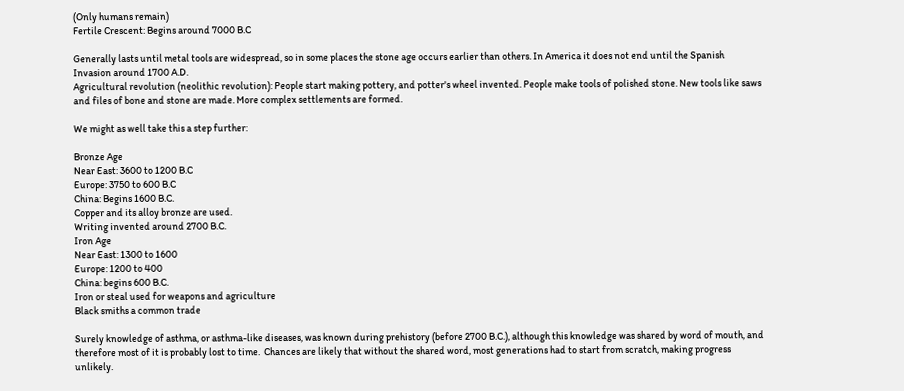(Only humans remain)
Fertile Crescent: Begins around 7000 B.C

Generally lasts until metal tools are widespread, so in some places the stone age occurs earlier than others. In America it does not end until the Spanish Invasion around 1700 A.D.
Agricultural revolution (neolithic revolution): People start making pottery, and potter's wheel invented. People make tools of polished stone. New tools like saws and files of bone and stone are made. More complex settlements are formed.

We might as well take this a step further:

Bronze Age
Near East: 3600 to 1200 B.C
Europe: 3750 to 600 B.C
China: Begins 1600 B.C.
Copper and its alloy bronze are used.
Writing invented around 2700 B.C.
Iron Age
Near East: 1300 to 1600
Europe: 1200 to 400
China: begins 600 B.C.
Iron or steal used for weapons and agriculture
Black smiths a common trade

Surely knowledge of asthma, or asthma-like diseases, was known during prehistory (before 2700 B.C.), although this knowledge was shared by word of mouth, and therefore most of it is probably lost to time.  Chances are likely that without the shared word, most generations had to start from scratch, making progress unlikely.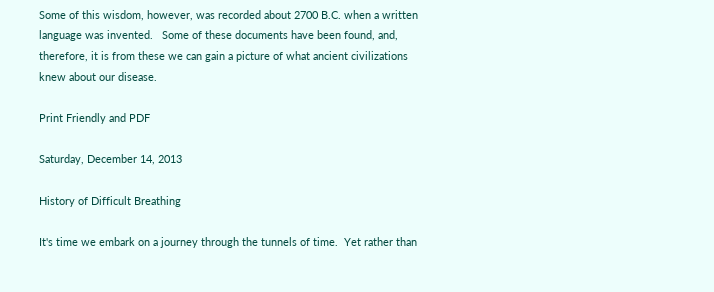Some of this wisdom, however, was recorded about 2700 B.C. when a written language was invented.   Some of these documents have been found, and, therefore, it is from these we can gain a picture of what ancient civilizations knew about our disease.

Print Friendly and PDF

Saturday, December 14, 2013

History of Difficult Breathing

It's time we embark on a journey through the tunnels of time.  Yet rather than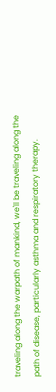traveling along the warpath of mankind, we'll be traveling along the path of disease, particularly asthma and respiratory therapy.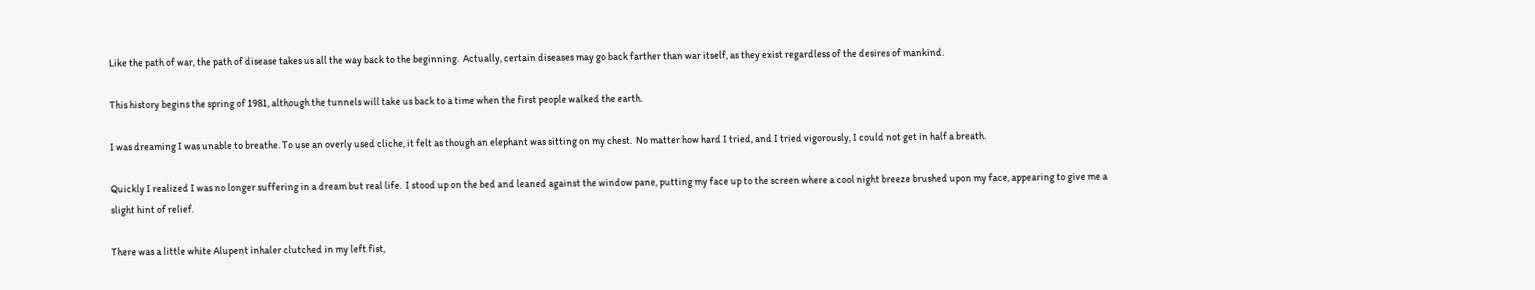Like the path of war, the path of disease takes us all the way back to the beginning.  Actually, certain diseases may go back farther than war itself, as they exist regardless of the desires of mankind.

This history begins the spring of 1981, although the tunnels will take us back to a time when the first people walked the earth.

I was dreaming I was unable to breathe. To use an overly used cliche, it felt as though an elephant was sitting on my chest.  No matter how hard I tried, and I tried vigorously, I could not get in half a breath.

Quickly I realized I was no longer suffering in a dream but real life.  I stood up on the bed and leaned against the window pane, putting my face up to the screen where a cool night breeze brushed upon my face, appearing to give me a slight hint of relief.

There was a little white Alupent inhaler clutched in my left fist,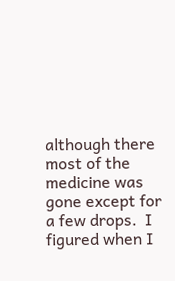although there most of the medicine was gone except for a few drops.  I figured when I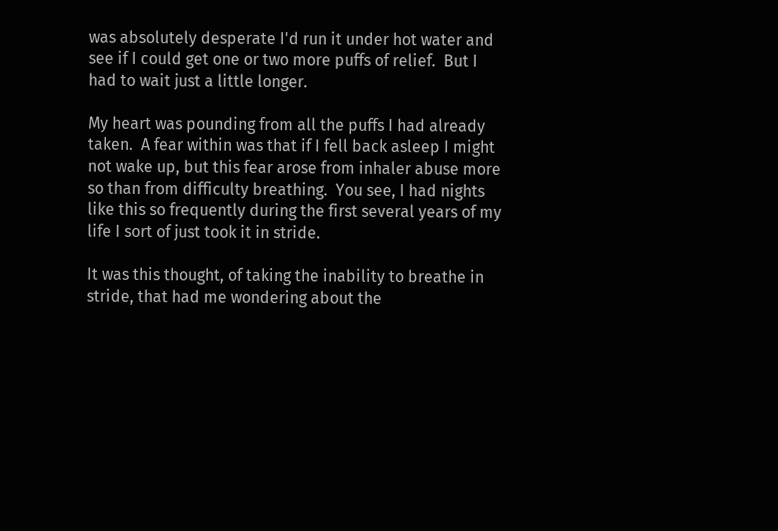was absolutely desperate I'd run it under hot water and see if I could get one or two more puffs of relief.  But I had to wait just a little longer.

My heart was pounding from all the puffs I had already taken.  A fear within was that if I fell back asleep I might not wake up, but this fear arose from inhaler abuse more so than from difficulty breathing.  You see, I had nights like this so frequently during the first several years of my life I sort of just took it in stride.

It was this thought, of taking the inability to breathe in stride, that had me wondering about the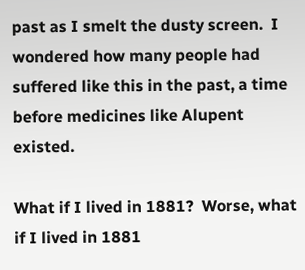past as I smelt the dusty screen.  I wondered how many people had suffered like this in the past, a time before medicines like Alupent existed.

What if I lived in 1881?  Worse, what if I lived in 1881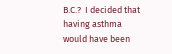B.C.?  I decided that having asthma would have been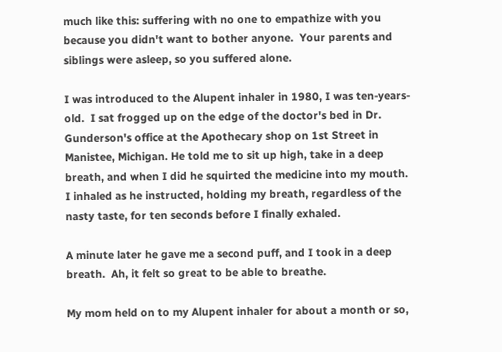much like this: suffering with no one to empathize with you because you didn't want to bother anyone.  Your parents and siblings were asleep, so you suffered alone.

I was introduced to the Alupent inhaler in 1980, I was ten-years-old.  I sat frogged up on the edge of the doctor's bed in Dr. Gunderson's office at the Apothecary shop on 1st Street in Manistee, Michigan. He told me to sit up high, take in a deep breath, and when I did he squirted the medicine into my mouth.  I inhaled as he instructed, holding my breath, regardless of the nasty taste, for ten seconds before I finally exhaled.

A minute later he gave me a second puff, and I took in a deep breath.  Ah, it felt so great to be able to breathe.

My mom held on to my Alupent inhaler for about a month or so,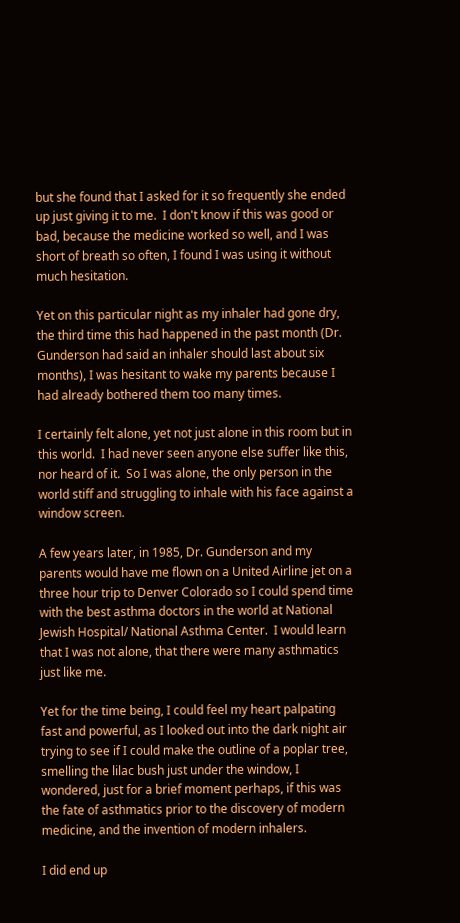but she found that I asked for it so frequently she ended up just giving it to me.  I don't know if this was good or bad, because the medicine worked so well, and I was short of breath so often, I found I was using it without much hesitation.

Yet on this particular night as my inhaler had gone dry, the third time this had happened in the past month (Dr. Gunderson had said an inhaler should last about six months), I was hesitant to wake my parents because I had already bothered them too many times.

I certainly felt alone, yet not just alone in this room but in this world.  I had never seen anyone else suffer like this, nor heard of it.  So I was alone, the only person in the world stiff and struggling to inhale with his face against a window screen.

A few years later, in 1985, Dr. Gunderson and my parents would have me flown on a United Airline jet on a three hour trip to Denver Colorado so I could spend time with the best asthma doctors in the world at National Jewish Hospital/ National Asthma Center.  I would learn that I was not alone, that there were many asthmatics just like me.

Yet for the time being, I could feel my heart palpating fast and powerful, as I looked out into the dark night air trying to see if I could make the outline of a poplar tree, smelling the lilac bush just under the window, I wondered, just for a brief moment perhaps, if this was the fate of asthmatics prior to the discovery of modern medicine, and the invention of modern inhalers.

I did end up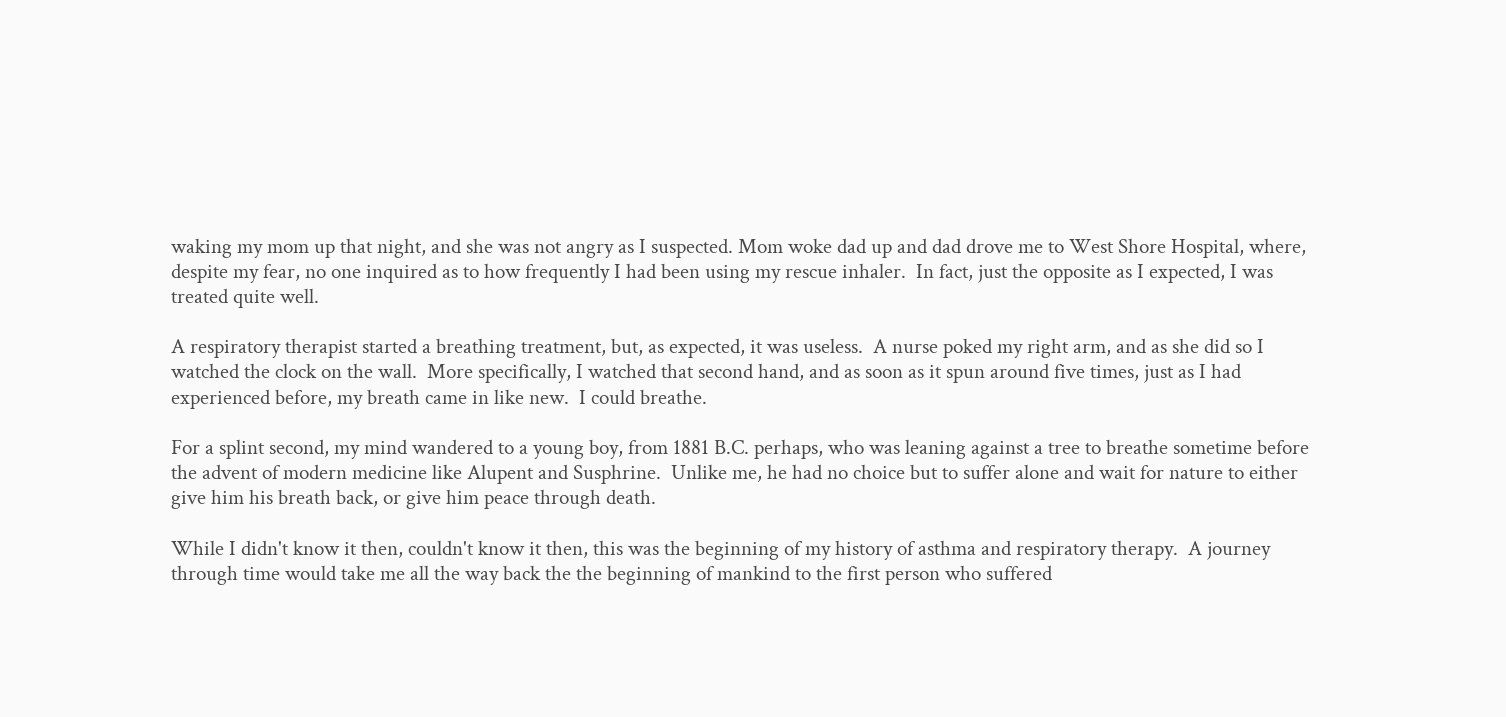waking my mom up that night, and she was not angry as I suspected. Mom woke dad up and dad drove me to West Shore Hospital, where, despite my fear, no one inquired as to how frequently I had been using my rescue inhaler.  In fact, just the opposite as I expected, I was treated quite well.

A respiratory therapist started a breathing treatment, but, as expected, it was useless.  A nurse poked my right arm, and as she did so I watched the clock on the wall.  More specifically, I watched that second hand, and as soon as it spun around five times, just as I had experienced before, my breath came in like new.  I could breathe.

For a splint second, my mind wandered to a young boy, from 1881 B.C. perhaps, who was leaning against a tree to breathe sometime before the advent of modern medicine like Alupent and Susphrine.  Unlike me, he had no choice but to suffer alone and wait for nature to either give him his breath back, or give him peace through death.

While I didn't know it then, couldn't know it then, this was the beginning of my history of asthma and respiratory therapy.  A journey through time would take me all the way back the the beginning of mankind to the first person who suffered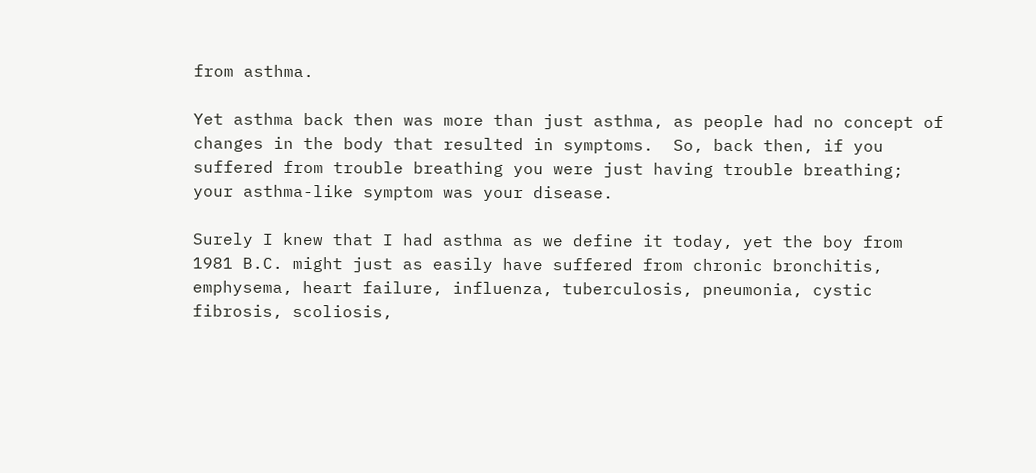from asthma.

Yet asthma back then was more than just asthma, as people had no concept of changes in the body that resulted in symptoms.  So, back then, if you suffered from trouble breathing you were just having trouble breathing; your asthma-like symptom was your disease.

Surely I knew that I had asthma as we define it today, yet the boy from 1981 B.C. might just as easily have suffered from chronic bronchitis, emphysema, heart failure, influenza, tuberculosis, pneumonia, cystic fibrosis, scoliosis,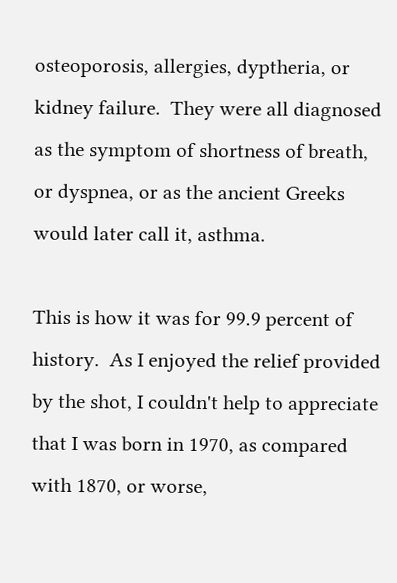osteoporosis, allergies, dyptheria, or kidney failure.  They were all diagnosed as the symptom of shortness of breath, or dyspnea, or as the ancient Greeks would later call it, asthma.

This is how it was for 99.9 percent of history.  As I enjoyed the relief provided by the shot, I couldn't help to appreciate that I was born in 1970, as compared with 1870, or worse,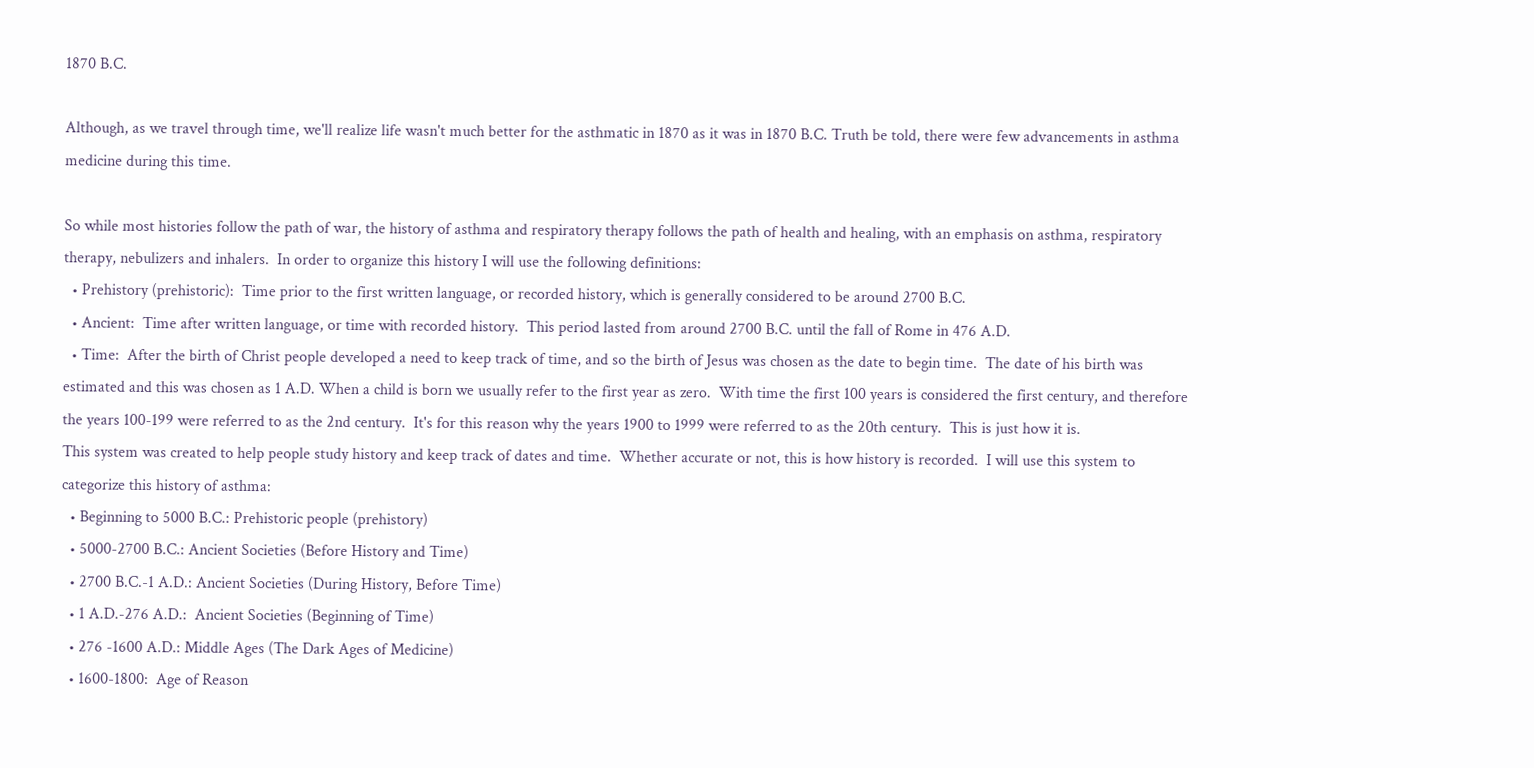1870 B.C.

Although, as we travel through time, we'll realize life wasn't much better for the asthmatic in 1870 as it was in 1870 B.C. Truth be told, there were few advancements in asthma medicine during this time.

So while most histories follow the path of war, the history of asthma and respiratory therapy follows the path of health and healing, with an emphasis on asthma, respiratory therapy, nebulizers and inhalers.  In order to organize this history I will use the following definitions:
  • Prehistory (prehistoric):  Time prior to the first written language, or recorded history, which is generally considered to be around 2700 B.C.
  • Ancient:  Time after written language, or time with recorded history.  This period lasted from around 2700 B.C. until the fall of Rome in 476 A.D.
  • Time:  After the birth of Christ people developed a need to keep track of time, and so the birth of Jesus was chosen as the date to begin time.  The date of his birth was estimated and this was chosen as 1 A.D. When a child is born we usually refer to the first year as zero.  With time the first 100 years is considered the first century, and therefore the years 100-199 were referred to as the 2nd century.  It's for this reason why the years 1900 to 1999 were referred to as the 20th century.  This is just how it is.
This system was created to help people study history and keep track of dates and time.  Whether accurate or not, this is how history is recorded.  I will use this system to categorize this history of asthma:
  • Beginning to 5000 B.C.: Prehistoric people (prehistory)
  • 5000-2700 B.C.: Ancient Societies (Before History and Time)
  • 2700 B.C.-1 A.D.: Ancient Societies (During History, Before Time)
  • 1 A.D.-276 A.D.:  Ancient Societies (Beginning of Time)
  • 276 -1600 A.D.: Middle Ages (The Dark Ages of Medicine)
  • 1600-1800:  Age of Reason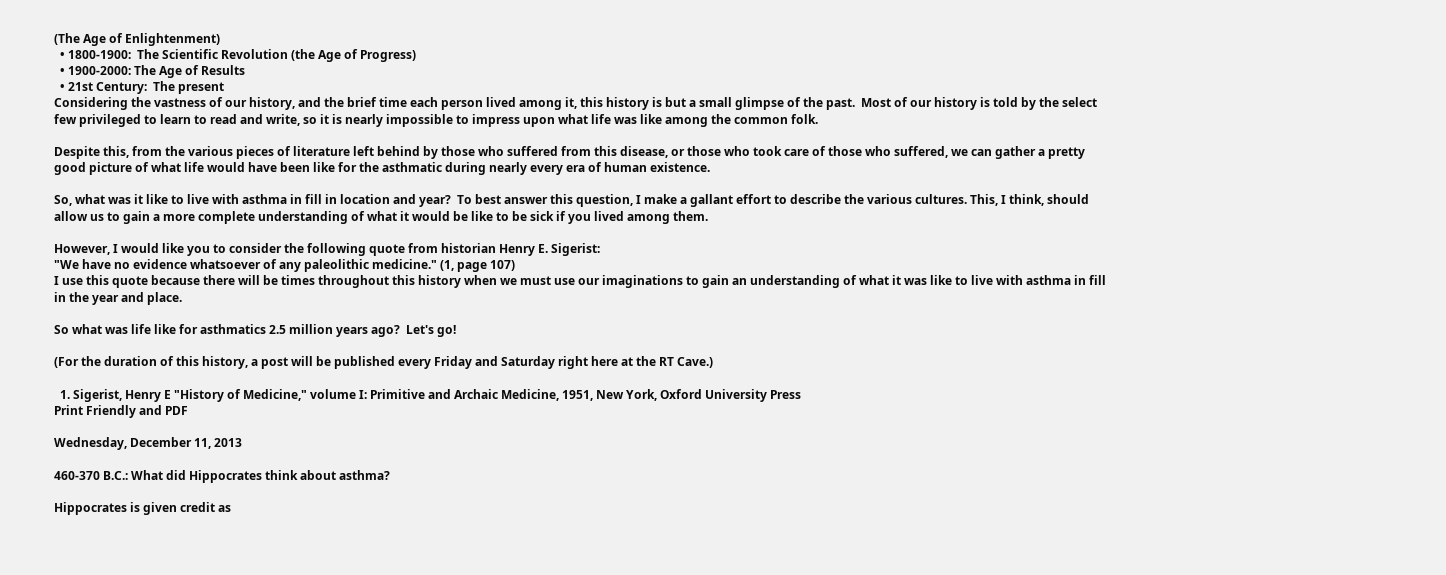(The Age of Enlightenment)
  • 1800-1900:  The Scientific Revolution (the Age of Progress)
  • 1900-2000: The Age of Results
  • 21st Century:  The present
Considering the vastness of our history, and the brief time each person lived among it, this history is but a small glimpse of the past.  Most of our history is told by the select few privileged to learn to read and write, so it is nearly impossible to impress upon what life was like among the common folk.

Despite this, from the various pieces of literature left behind by those who suffered from this disease, or those who took care of those who suffered, we can gather a pretty good picture of what life would have been like for the asthmatic during nearly every era of human existence.

So, what was it like to live with asthma in fill in location and year?  To best answer this question, I make a gallant effort to describe the various cultures. This, I think, should allow us to gain a more complete understanding of what it would be like to be sick if you lived among them.

However, I would like you to consider the following quote from historian Henry E. Sigerist:
"We have no evidence whatsoever of any paleolithic medicine." (1, page 107)
I use this quote because there will be times throughout this history when we must use our imaginations to gain an understanding of what it was like to live with asthma in fill in the year and place.

So what was life like for asthmatics 2.5 million years ago?  Let's go!

(For the duration of this history, a post will be published every Friday and Saturday right here at the RT Cave.)

  1. Sigerist, Henry E "History of Medicine," volume I: Primitive and Archaic Medicine, 1951, New York, Oxford University Press
Print Friendly and PDF

Wednesday, December 11, 2013

460-370 B.C.: What did Hippocrates think about asthma?

Hippocrates is given credit as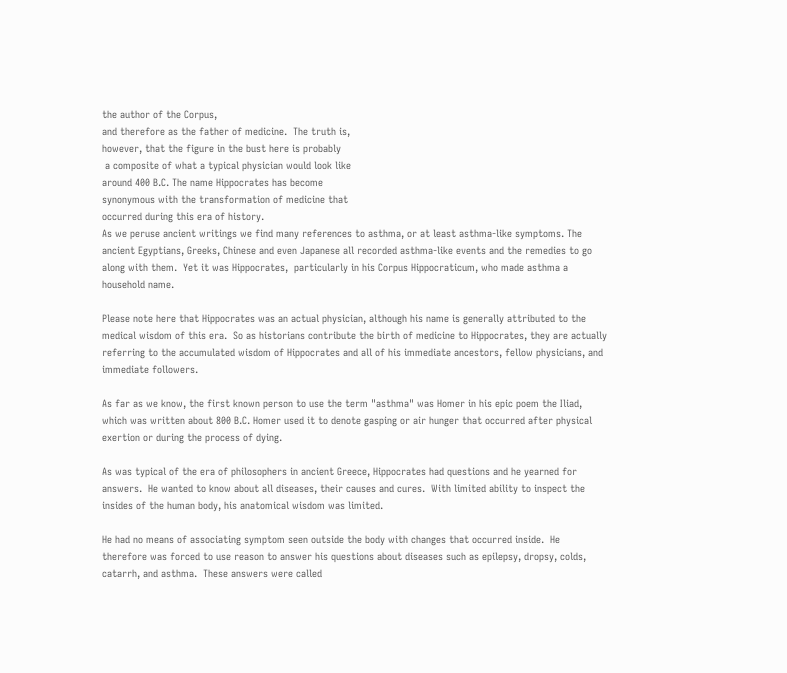the author of the Corpus,
and therefore as the father of medicine.  The truth is,
however, that the figure in the bust here is probably
 a composite of what a typical physician would look like
around 400 B.C. The name Hippocrates has become
synonymous with the transformation of medicine that
occurred during this era of history.
As we peruse ancient writings we find many references to asthma, or at least asthma-like symptoms. The ancient Egyptians, Greeks, Chinese and even Japanese all recorded asthma-like events and the remedies to go along with them.  Yet it was Hippocrates,  particularly in his Corpus Hippocraticum, who made asthma a household name.

Please note here that Hippocrates was an actual physician, although his name is generally attributed to the medical wisdom of this era.  So as historians contribute the birth of medicine to Hippocrates, they are actually referring to the accumulated wisdom of Hippocrates and all of his immediate ancestors, fellow physicians, and immediate followers.

As far as we know, the first known person to use the term "asthma" was Homer in his epic poem the Iliad, which was written about 800 B.C. Homer used it to denote gasping or air hunger that occurred after physical exertion or during the process of dying.

As was typical of the era of philosophers in ancient Greece, Hippocrates had questions and he yearned for answers.  He wanted to know about all diseases, their causes and cures.  With limited ability to inspect the insides of the human body, his anatomical wisdom was limited.

He had no means of associating symptom seen outside the body with changes that occurred inside.  He therefore was forced to use reason to answer his questions about diseases such as epilepsy, dropsy, colds, catarrh, and asthma.  These answers were called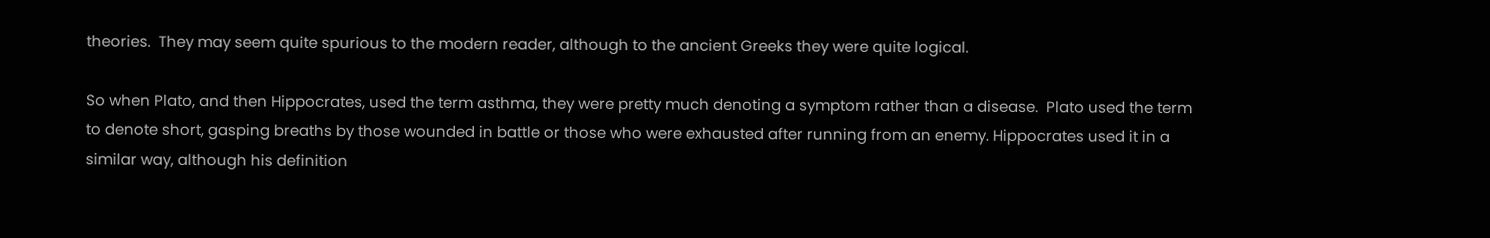theories.  They may seem quite spurious to the modern reader, although to the ancient Greeks they were quite logical.

So when Plato, and then Hippocrates, used the term asthma, they were pretty much denoting a symptom rather than a disease.  Plato used the term to denote short, gasping breaths by those wounded in battle or those who were exhausted after running from an enemy. Hippocrates used it in a similar way, although his definition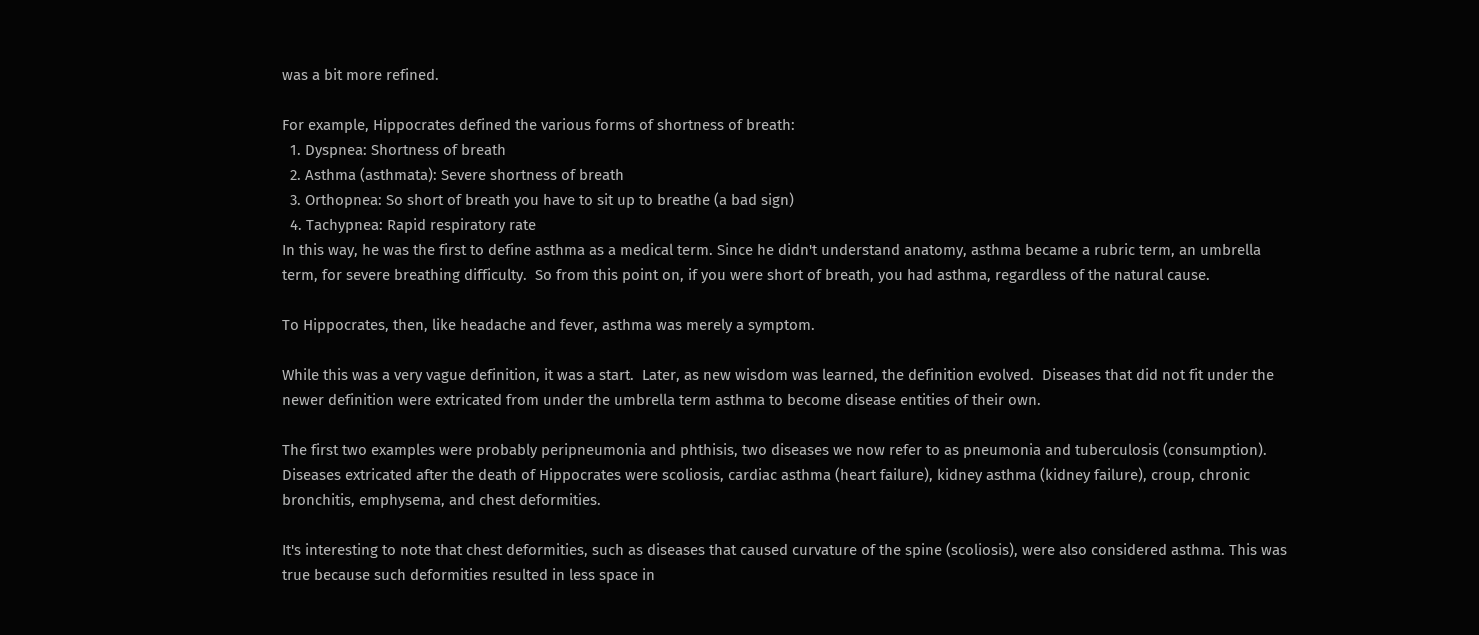was a bit more refined.

For example, Hippocrates defined the various forms of shortness of breath:
  1. Dyspnea: Shortness of breath
  2. Asthma (asthmata): Severe shortness of breath
  3. Orthopnea: So short of breath you have to sit up to breathe (a bad sign)
  4. Tachypnea: Rapid respiratory rate
In this way, he was the first to define asthma as a medical term. Since he didn't understand anatomy, asthma became a rubric term, an umbrella term, for severe breathing difficulty.  So from this point on, if you were short of breath, you had asthma, regardless of the natural cause.

To Hippocrates, then, like headache and fever, asthma was merely a symptom.

While this was a very vague definition, it was a start.  Later, as new wisdom was learned, the definition evolved.  Diseases that did not fit under the newer definition were extricated from under the umbrella term asthma to become disease entities of their own.

The first two examples were probably peripneumonia and phthisis, two diseases we now refer to as pneumonia and tuberculosis (consumption).  Diseases extricated after the death of Hippocrates were scoliosis, cardiac asthma (heart failure), kidney asthma (kidney failure), croup, chronic bronchitis, emphysema, and chest deformities.

It's interesting to note that chest deformities, such as diseases that caused curvature of the spine (scoliosis), were also considered asthma. This was true because such deformities resulted in less space in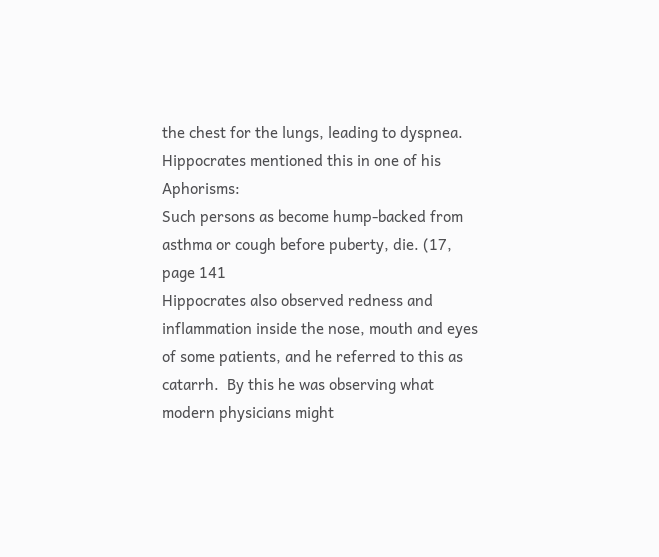the chest for the lungs, leading to dyspnea. Hippocrates mentioned this in one of his Aphorisms:
Such persons as become hump-backed from asthma or cough before puberty, die. (17, page 141
Hippocrates also observed redness and inflammation inside the nose, mouth and eyes of some patients, and he referred to this as catarrh.  By this he was observing what modern physicians might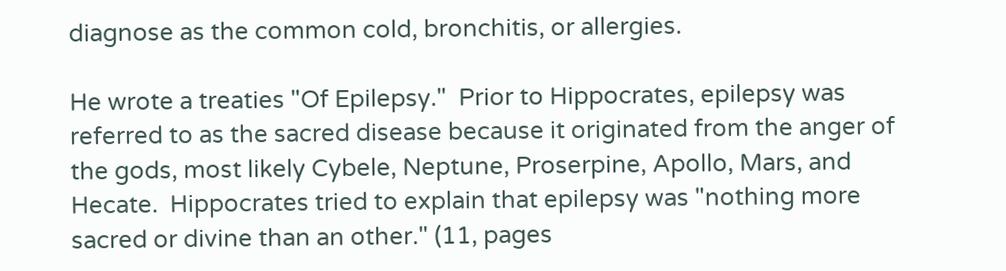diagnose as the common cold, bronchitis, or allergies.

He wrote a treaties "Of Epilepsy."  Prior to Hippocrates, epilepsy was referred to as the sacred disease because it originated from the anger of the gods, most likely Cybele, Neptune, Proserpine, Apollo, Mars, and Hecate.  Hippocrates tried to explain that epilepsy was "nothing more sacred or divine than an other." (11, pages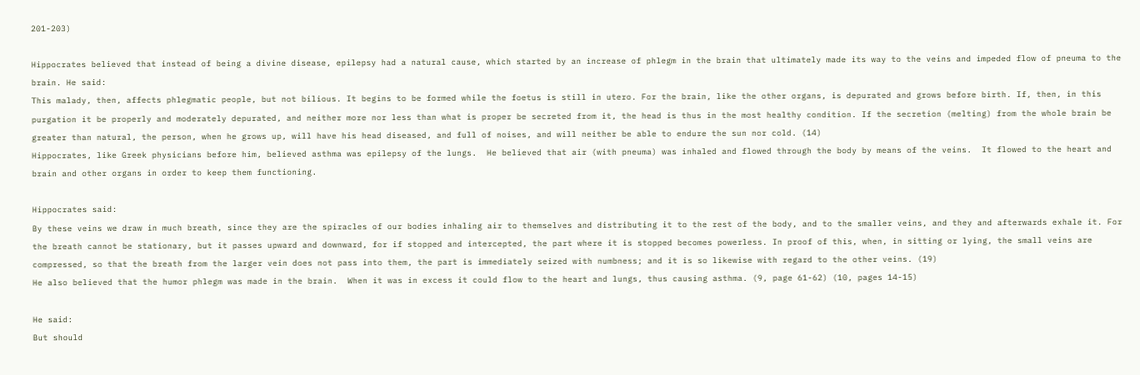201-203)

Hippocrates believed that instead of being a divine disease, epilepsy had a natural cause, which started by an increase of phlegm in the brain that ultimately made its way to the veins and impeded flow of pneuma to the brain. He said:
This malady, then, affects phlegmatic people, but not bilious. It begins to be formed while the foetus is still in utero. For the brain, like the other organs, is depurated and grows before birth. If, then, in this purgation it be properly and moderately depurated, and neither more nor less than what is proper be secreted from it, the head is thus in the most healthy condition. If the secretion (melting) from the whole brain be greater than natural, the person, when he grows up, will have his head diseased, and full of noises, and will neither be able to endure the sun nor cold. (14)
Hippocrates, like Greek physicians before him, believed asthma was epilepsy of the lungs.  He believed that air (with pneuma) was inhaled and flowed through the body by means of the veins.  It flowed to the heart and brain and other organs in order to keep them functioning.

Hippocrates said:
By these veins we draw in much breath, since they are the spiracles of our bodies inhaling air to themselves and distributing it to the rest of the body, and to the smaller veins, and they and afterwards exhale it. For the breath cannot be stationary, but it passes upward and downward, for if stopped and intercepted, the part where it is stopped becomes powerless. In proof of this, when, in sitting or lying, the small veins are compressed, so that the breath from the larger vein does not pass into them, the part is immediately seized with numbness; and it is so likewise with regard to the other veins. (19)
He also believed that the humor phlegm was made in the brain.  When it was in excess it could flow to the heart and lungs, thus causing asthma. (9, page 61-62) (10, pages 14-15)

He said:
But should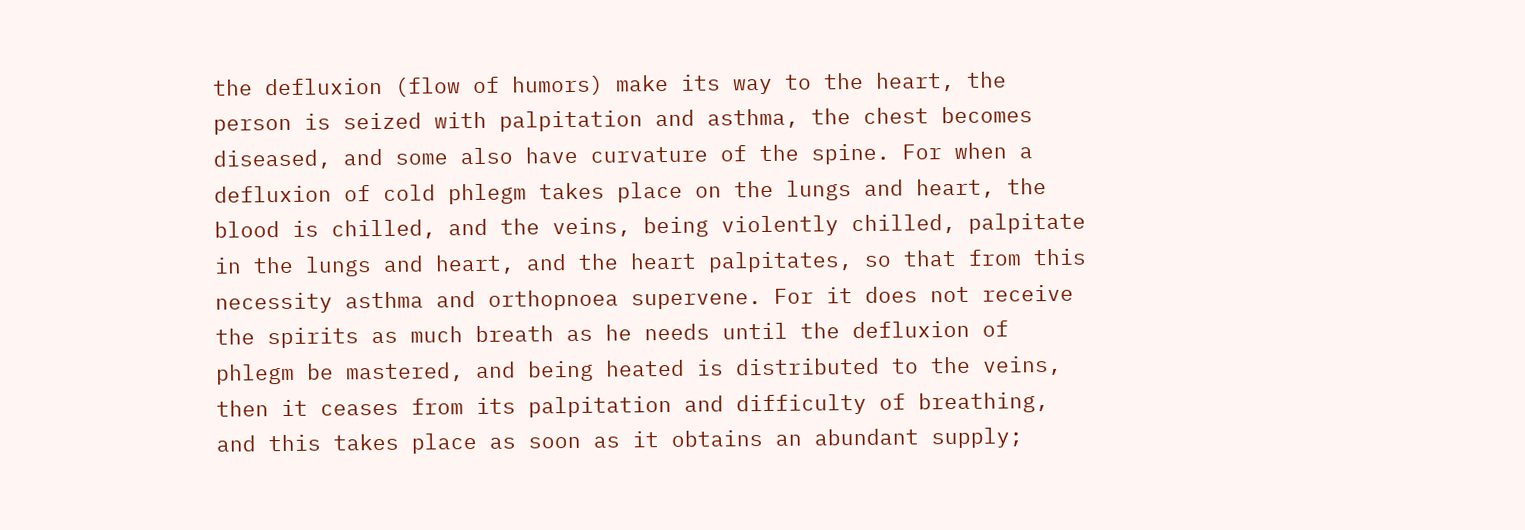the defluxion (flow of humors) make its way to the heart, the person is seized with palpitation and asthma, the chest becomes diseased, and some also have curvature of the spine. For when a defluxion of cold phlegm takes place on the lungs and heart, the blood is chilled, and the veins, being violently chilled, palpitate in the lungs and heart, and the heart palpitates, so that from this necessity asthma and orthopnoea supervene. For it does not receive the spirits as much breath as he needs until the defluxion of phlegm be mastered, and being heated is distributed to the veins, then it ceases from its palpitation and difficulty of breathing, and this takes place as soon as it obtains an abundant supply;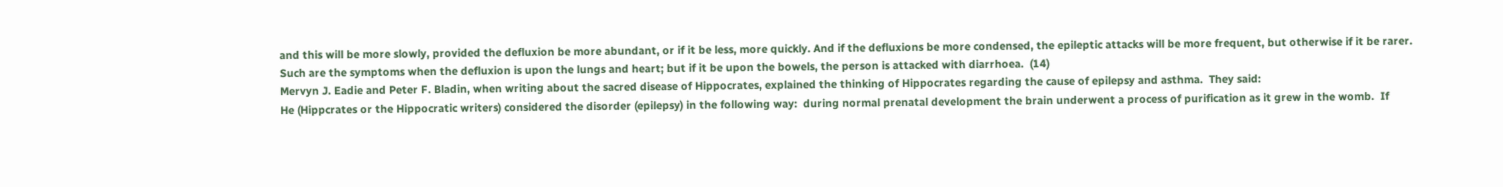and this will be more slowly, provided the defluxion be more abundant, or if it be less, more quickly. And if the defluxions be more condensed, the epileptic attacks will be more frequent, but otherwise if it be rarer. Such are the symptoms when the defluxion is upon the lungs and heart; but if it be upon the bowels, the person is attacked with diarrhoea.  (14)
Mervyn J. Eadie and Peter F. Bladin, when writing about the sacred disease of Hippocrates, explained the thinking of Hippocrates regarding the cause of epilepsy and asthma.  They said:
He (Hippcrates or the Hippocratic writers) considered the disorder (epilepsy) in the following way:  during normal prenatal development the brain underwent a process of purification as it grew in the womb.  If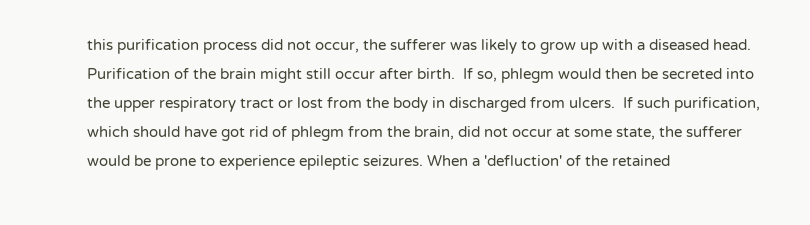this purification process did not occur, the sufferer was likely to grow up with a diseased head.  Purification of the brain might still occur after birth.  If so, phlegm would then be secreted into the upper respiratory tract or lost from the body in discharged from ulcers.  If such purification, which should have got rid of phlegm from the brain, did not occur at some state, the sufferer would be prone to experience epileptic seizures. When a 'defluction' of the retained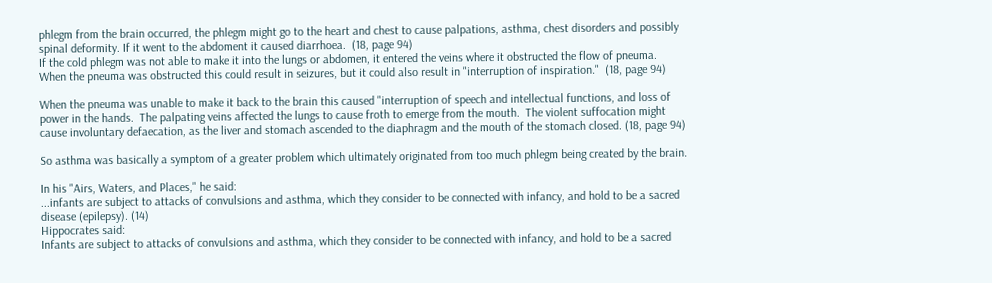phlegm from the brain occurred, the phlegm might go to the heart and chest to cause palpations, asthma, chest disorders and possibly spinal deformity. If it went to the abdoment it caused diarrhoea.  (18, page 94)
If the cold phlegm was not able to make it into the lungs or abdomen, it entered the veins where it obstructed the flow of pneuma.  When the pneuma was obstructed this could result in seizures, but it could also result in "interruption of inspiration."  (18, page 94)

When the pneuma was unable to make it back to the brain this caused "interruption of speech and intellectual functions, and loss of power in the hands.  The palpating veins affected the lungs to cause froth to emerge from the mouth.  The violent suffocation might cause involuntary defaecation, as the liver and stomach ascended to the diaphragm and the mouth of the stomach closed. (18, page 94)

So asthma was basically a symptom of a greater problem which ultimately originated from too much phlegm being created by the brain.

In his "Airs, Waters, and Places," he said:
...infants are subject to attacks of convulsions and asthma, which they consider to be connected with infancy, and hold to be a sacred disease (epilepsy). (14)
Hippocrates said:
Infants are subject to attacks of convulsions and asthma, which they consider to be connected with infancy, and hold to be a sacred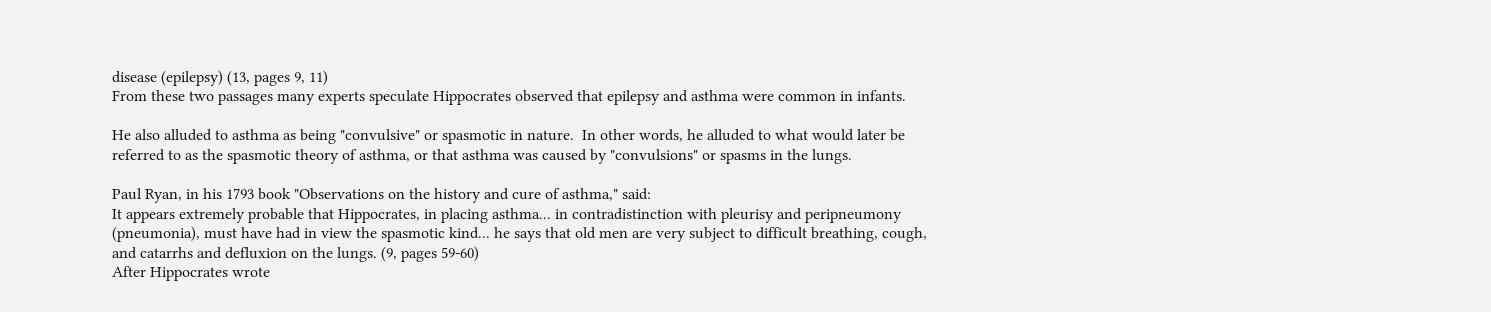disease (epilepsy) (13, pages 9, 11)
From these two passages many experts speculate Hippocrates observed that epilepsy and asthma were common in infants.

He also alluded to asthma as being "convulsive" or spasmotic in nature.  In other words, he alluded to what would later be referred to as the spasmotic theory of asthma, or that asthma was caused by "convulsions" or spasms in the lungs.

Paul Ryan, in his 1793 book "Observations on the history and cure of asthma," said:
It appears extremely probable that Hippocrates, in placing asthma... in contradistinction with pleurisy and peripneumony (pneumonia), must have had in view the spasmotic kind... he says that old men are very subject to difficult breathing, cough, and catarrhs and defluxion on the lungs. (9, pages 59-60)
After Hippocrates wrote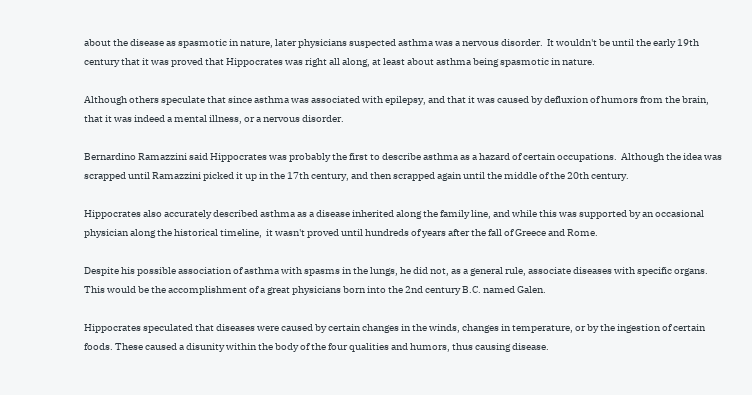about the disease as spasmotic in nature, later physicians suspected asthma was a nervous disorder.  It wouldn't be until the early 19th century that it was proved that Hippocrates was right all along, at least about asthma being spasmotic in nature.

Although others speculate that since asthma was associated with epilepsy, and that it was caused by defluxion of humors from the brain, that it was indeed a mental illness, or a nervous disorder.

Bernardino Ramazzini said Hippocrates was probably the first to describe asthma as a hazard of certain occupations.  Although the idea was scrapped until Ramazzini picked it up in the 17th century, and then scrapped again until the middle of the 20th century.

Hippocrates also accurately described asthma as a disease inherited along the family line, and while this was supported by an occasional physician along the historical timeline,  it wasn't proved until hundreds of years after the fall of Greece and Rome.

Despite his possible association of asthma with spasms in the lungs, he did not, as a general rule, associate diseases with specific organs.  This would be the accomplishment of a great physicians born into the 2nd century B.C. named Galen.

Hippocrates speculated that diseases were caused by certain changes in the winds, changes in temperature, or by the ingestion of certain foods. These caused a disunity within the body of the four qualities and humors, thus causing disease.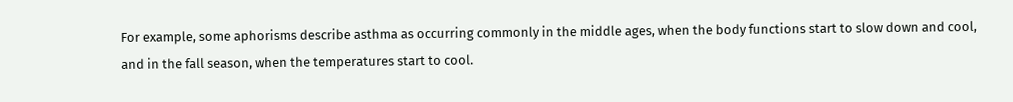For example, some aphorisms describe asthma as occurring commonly in the middle ages, when the body functions start to slow down and cool, and in the fall season, when the temperatures start to cool.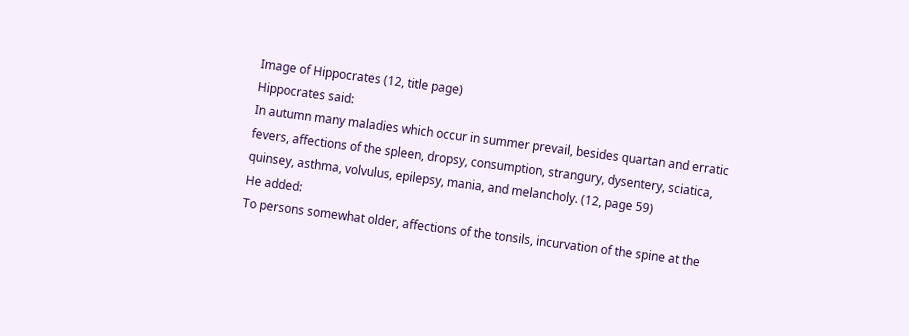Image of Hippocrates (12, title page)
Hippocrates said:
In autumn many maladies which occur in summer prevail, besides quartan and erratic fevers, affections of the spleen, dropsy, consumption, strangury, dysentery, sciatica, quinsey, asthma, volvulus, epilepsy, mania, and melancholy. (12, page 59)
He added:
To persons somewhat older, affections of the tonsils, incurvation of the spine at the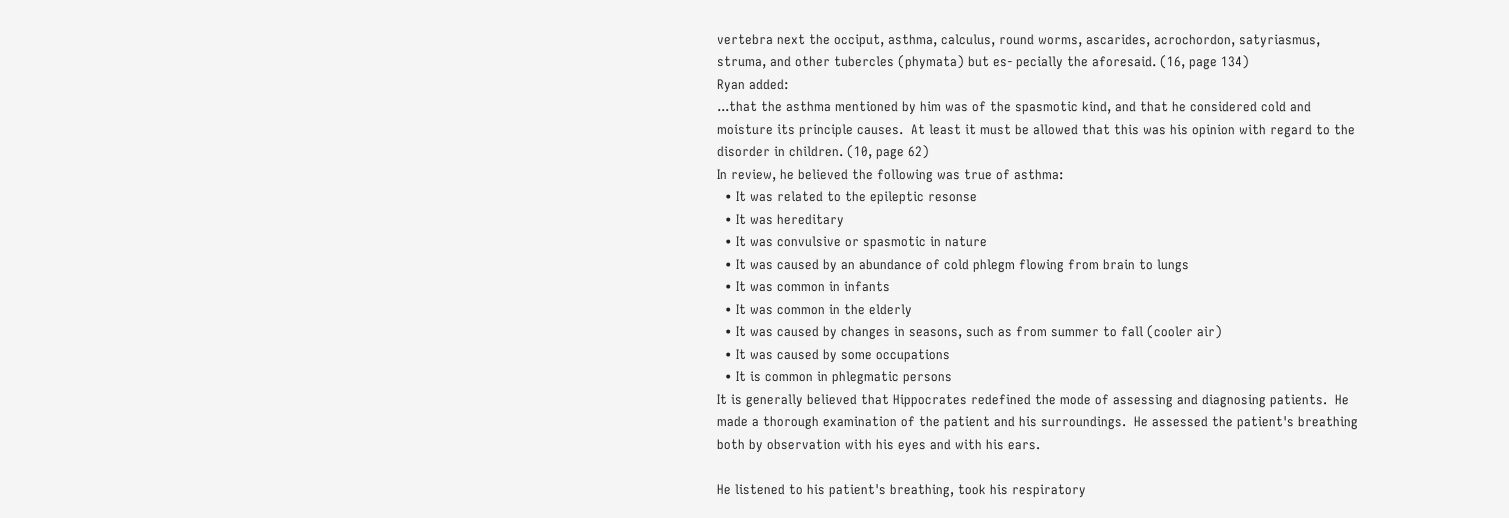vertebra next the occiput, asthma, calculus, round worms, ascarides, acrochordon, satyriasmus, struma, and other tubercles (phymata) but es- pecially the aforesaid. (16, page 134)
Ryan added:
...that the asthma mentioned by him was of the spasmotic kind, and that he considered cold and moisture its principle causes.  At least it must be allowed that this was his opinion with regard to the disorder in children. (10, page 62)
In review, he believed the following was true of asthma:
  • It was related to the epileptic resonse
  • It was hereditary
  • It was convulsive or spasmotic in nature
  • It was caused by an abundance of cold phlegm flowing from brain to lungs
  • It was common in infants
  • It was common in the elderly
  • It was caused by changes in seasons, such as from summer to fall (cooler air)
  • It was caused by some occupations
  • It is common in phlegmatic persons
It is generally believed that Hippocrates redefined the mode of assessing and diagnosing patients.  He made a thorough examination of the patient and his surroundings.  He assessed the patient's breathing both by observation with his eyes and with his ears.

He listened to his patient's breathing, took his respiratory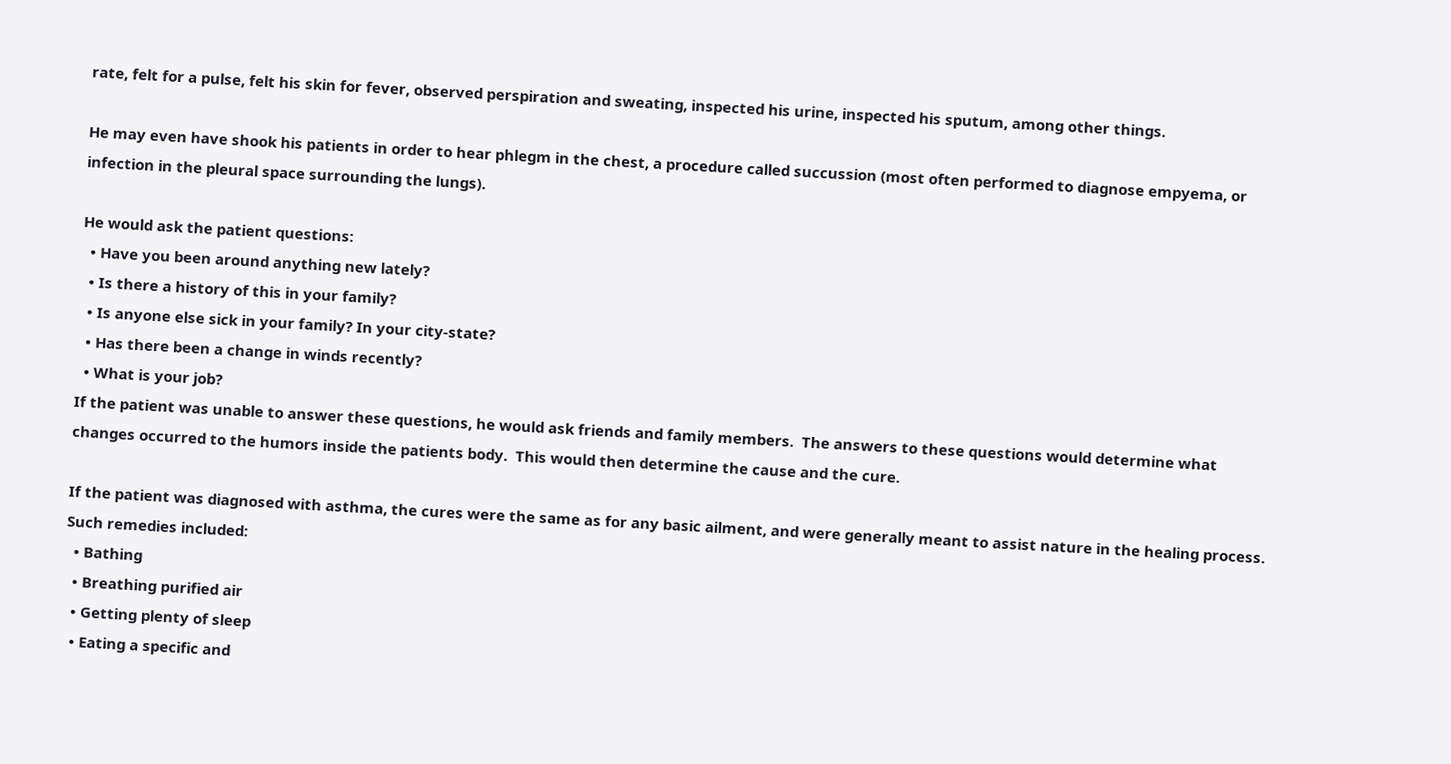rate, felt for a pulse, felt his skin for fever, observed perspiration and sweating, inspected his urine, inspected his sputum, among other things.

He may even have shook his patients in order to hear phlegm in the chest, a procedure called succussion (most often performed to diagnose empyema, or infection in the pleural space surrounding the lungs).

He would ask the patient questions:
  • Have you been around anything new lately?
  • Is there a history of this in your family?
  • Is anyone else sick in your family? In your city-state?
  • Has there been a change in winds recently?
  • What is your job?
If the patient was unable to answer these questions, he would ask friends and family members.  The answers to these questions would determine what changes occurred to the humors inside the patients body.  This would then determine the cause and the cure.

If the patient was diagnosed with asthma, the cures were the same as for any basic ailment, and were generally meant to assist nature in the healing process.  Such remedies included:
  • Bathing
  • Breathing purified air
  • Getting plenty of sleep
  • Eating a specific and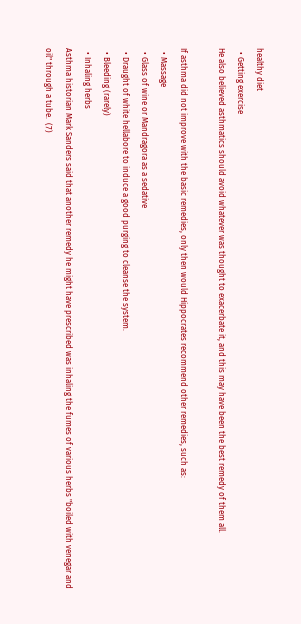healthy diet
  • Getting exercise
He also believed asthmatics should avoid whatever was thought to exacerbate it, and this may have been the best remedy of them all.

If asthma did not improve with the basic remedies, only then would Hippocrates recommend other remedies, such as:
  • Massage
  • Glass of wine or Mandragora as a sedative
  • Draught of white hellabore to induce a good purging to cleanse the system.
  • Bleeding (rarely)
  • Inhaling herbs
Asthma historian Mark Sanders said that another remedy he might have prescribed was inhaling the fumes of various herbs "boiled with venegar and oil" through a tube.  (7)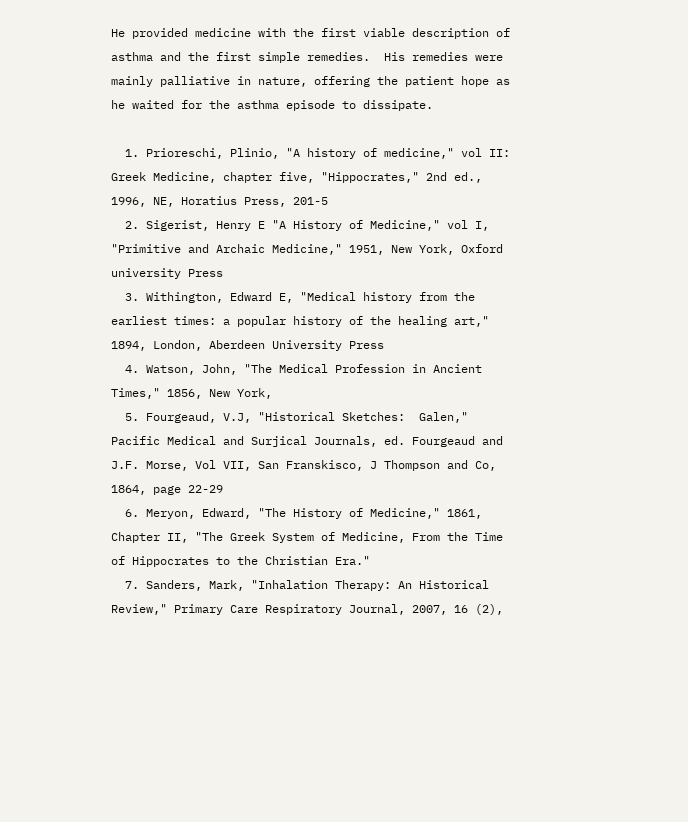He provided medicine with the first viable description of asthma and the first simple remedies.  His remedies were mainly palliative in nature, offering the patient hope as he waited for the asthma episode to dissipate.

  1. Prioreschi, Plinio, "A history of medicine," vol II: Greek Medicine, chapter five, "Hippocrates," 2nd ed., 1996, NE, Horatius Press, 201-5
  2. Sigerist, Henry E "A History of Medicine," vol I, "Primitive and Archaic Medicine," 1951, New York, Oxford university Press
  3. Withington, Edward E, "Medical history from the earliest times: a popular history of the healing art," 1894, London, Aberdeen University Press
  4. Watson, John, "The Medical Profession in Ancient Times," 1856, New York,
  5. Fourgeaud, V.J, "Historical Sketches:  Galen," Pacific Medical and Surjical Journals, ed. Fourgeaud and J.F. Morse, Vol VII, San Franskisco, J Thompson and Co, 1864, page 22-29
  6. Meryon, Edward, "The History of Medicine," 1861, Chapter II, "The Greek System of Medicine, From the Time of Hippocrates to the Christian Era."
  7. Sanders, Mark, "Inhalation Therapy: An Historical Review," Primary Care Respiratory Journal, 2007, 16 (2),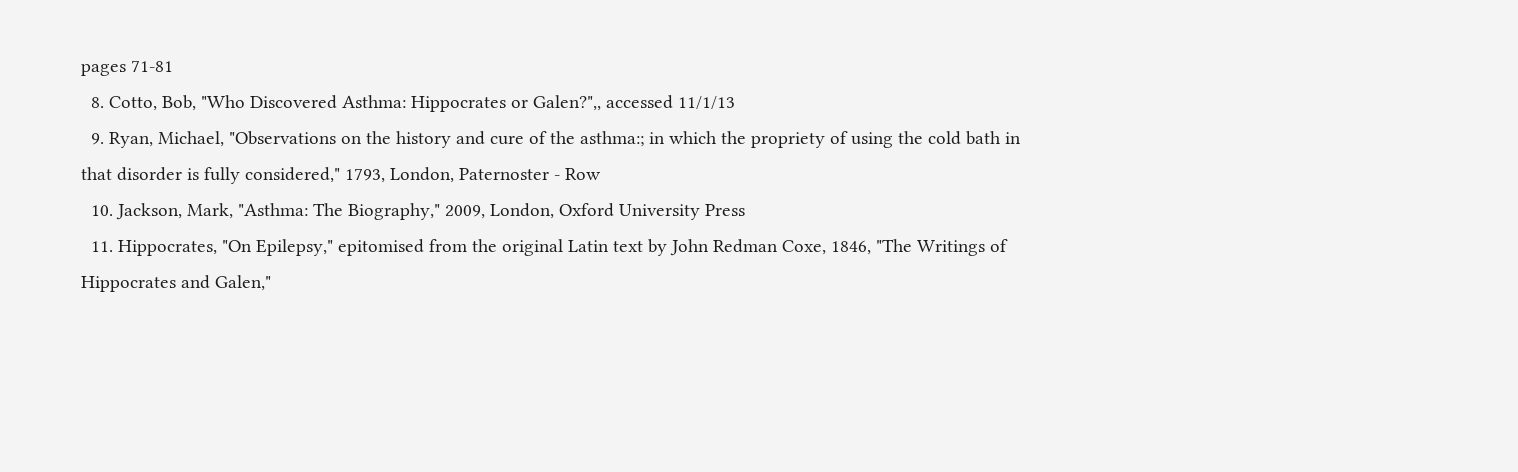pages 71-81
  8. Cotto, Bob, "Who Discovered Asthma: Hippocrates or Galen?",, accessed 11/1/13
  9. Ryan, Michael, "Observations on the history and cure of the asthma:; in which the propriety of using the cold bath in that disorder is fully considered," 1793, London, Paternoster - Row
  10. Jackson, Mark, "Asthma: The Biography," 2009, London, Oxford University Press
  11. Hippocrates, "On Epilepsy," epitomised from the original Latin text by John Redman Coxe, 1846, "The Writings of Hippocrates and Galen,"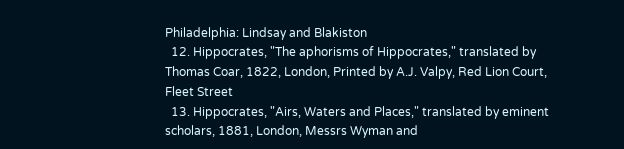Philadelphia: Lindsay and Blakiston
  12. Hippocrates, "The aphorisms of Hippocrates," translated by Thomas Coar, 1822, London, Printed by A.J. Valpy, Red Lion Court, Fleet Street
  13. Hippocrates, "Airs, Waters and Places," translated by eminent scholars, 1881, London, Messrs Wyman and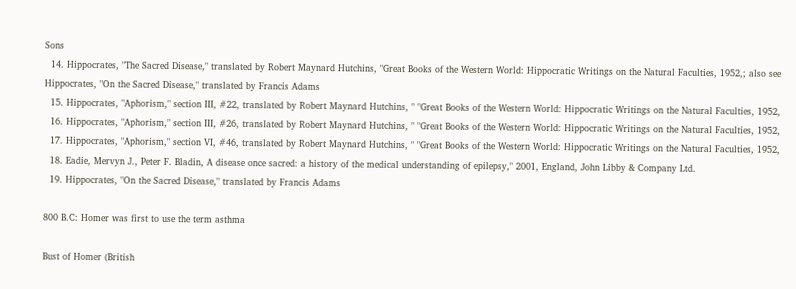Sons
  14. Hippocrates, "The Sacred Disease," translated by Robert Maynard Hutchins, "Great Books of the Western World: Hippocratic Writings on the Natural Faculties, 1952,; also see Hippocrates, "On the Sacred Disease," translated by Francis Adams
  15. Hippocrates, "Aphorism," section III, #22, translated by Robert Maynard Hutchins, " "Great Books of the Western World: Hippocratic Writings on the Natural Faculties, 1952,
  16. Hippocrates, "Aphorism," section III, #26, translated by Robert Maynard Hutchins, " "Great Books of the Western World: Hippocratic Writings on the Natural Faculties, 1952,
  17. Hippocrates, "Aphorism," section VI, #46, translated by Robert Maynard Hutchins, " "Great Books of the Western World: Hippocratic Writings on the Natural Faculties, 1952,
  18. Eadie, Mervyn J., Peter F. Bladin, A disease once sacred: a history of the medical understanding of epilepsy," 2001, England, John Libby & Company Ltd.
  19. Hippocrates, "On the Sacred Disease," translated by Francis Adams

800 B.C: Homer was first to use the term asthma

Bust of Homer (British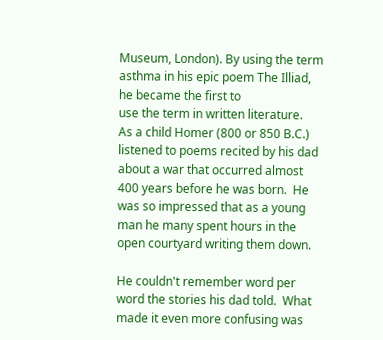Museum, London). By using the term
asthma in his epic poem The Illiad, he became the first to
use the term in written literature.
As a child Homer (800 or 850 B.C.) listened to poems recited by his dad about a war that occurred almost 400 years before he was born.  He was so impressed that as a young man he many spent hours in the open courtyard writing them down.

He couldn't remember word per word the stories his dad told.  What made it even more confusing was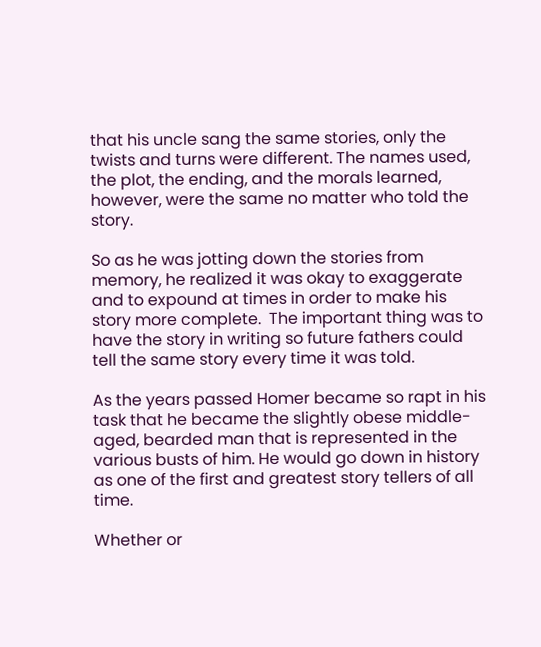that his uncle sang the same stories, only the twists and turns were different. The names used, the plot, the ending, and the morals learned, however, were the same no matter who told the story.

So as he was jotting down the stories from memory, he realized it was okay to exaggerate and to expound at times in order to make his story more complete.  The important thing was to have the story in writing so future fathers could tell the same story every time it was told.

As the years passed Homer became so rapt in his task that he became the slightly obese middle-aged, bearded man that is represented in the various busts of him. He would go down in history as one of the first and greatest story tellers of all time.

Whether or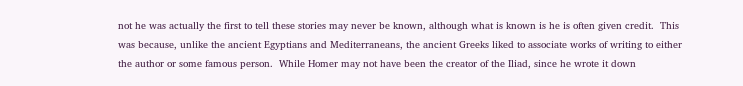not he was actually the first to tell these stories may never be known, although what is known is he is often given credit.  This was because, unlike the ancient Egyptians and Mediterraneans, the ancient Greeks liked to associate works of writing to either the author or some famous person.  While Homer may not have been the creator of the Iliad, since he wrote it down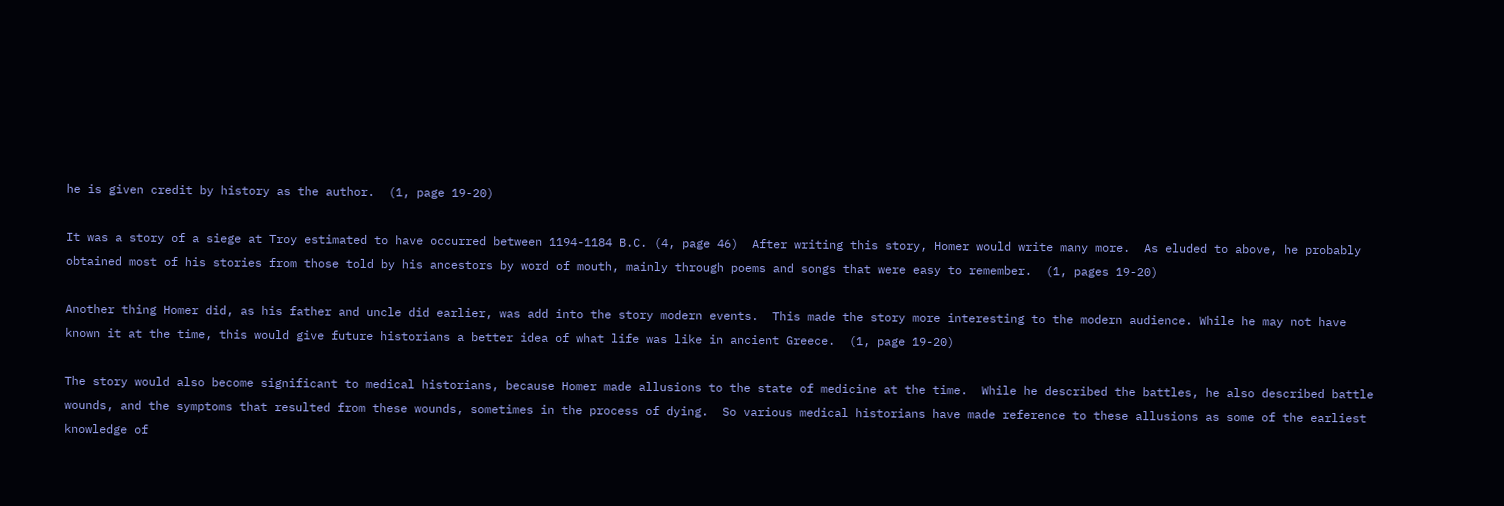he is given credit by history as the author.  (1, page 19-20)

It was a story of a siege at Troy estimated to have occurred between 1194-1184 B.C. (4, page 46)  After writing this story, Homer would write many more.  As eluded to above, he probably obtained most of his stories from those told by his ancestors by word of mouth, mainly through poems and songs that were easy to remember.  (1, pages 19-20)

Another thing Homer did, as his father and uncle did earlier, was add into the story modern events.  This made the story more interesting to the modern audience. While he may not have known it at the time, this would give future historians a better idea of what life was like in ancient Greece.  (1, page 19-20)

The story would also become significant to medical historians, because Homer made allusions to the state of medicine at the time.  While he described the battles, he also described battle wounds, and the symptoms that resulted from these wounds, sometimes in the process of dying.  So various medical historians have made reference to these allusions as some of the earliest knowledge of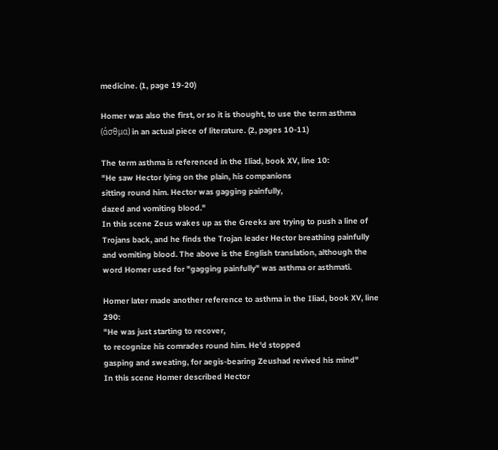medicine. (1, page 19-20)

Homer was also the first, or so it is thought, to use the term asthma (άσθμα) in an actual piece of literature. (2, pages 10-11)

The term asthma is referenced in the Iliad, book XV, line 10:
"He saw Hector lying on the plain, his companions
sitting round him. Hector was gagging painfully,
dazed and vomiting blood."
In this scene Zeus wakes up as the Greeks are trying to push a line of Trojans back, and he finds the Trojan leader Hector breathing painfully and vomiting blood. The above is the English translation, although the word Homer used for "gagging painfully" was asthma or asthmati.

Homer later made another reference to asthma in the Iliad, book XV, line 290:
"He was just starting to recover,
to recognize his comrades round him. He'd stopped
gasping and sweating, for aegis-bearing Zeushad revived his mind"
In this scene Homer described Hector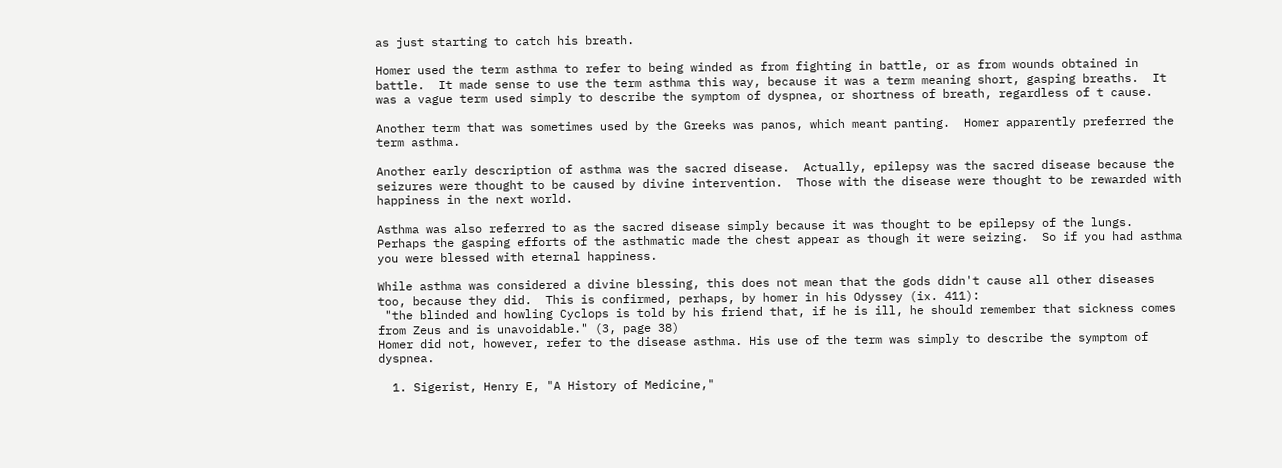as just starting to catch his breath.

Homer used the term asthma to refer to being winded as from fighting in battle, or as from wounds obtained in battle.  It made sense to use the term asthma this way, because it was a term meaning short, gasping breaths.  It was a vague term used simply to describe the symptom of dyspnea, or shortness of breath, regardless of t cause.

Another term that was sometimes used by the Greeks was panos, which meant panting.  Homer apparently preferred the term asthma.

Another early description of asthma was the sacred disease.  Actually, epilepsy was the sacred disease because the seizures were thought to be caused by divine intervention.  Those with the disease were thought to be rewarded with happiness in the next world.

Asthma was also referred to as the sacred disease simply because it was thought to be epilepsy of the lungs.  Perhaps the gasping efforts of the asthmatic made the chest appear as though it were seizing.  So if you had asthma you were blessed with eternal happiness.

While asthma was considered a divine blessing, this does not mean that the gods didn't cause all other diseases too, because they did.  This is confirmed, perhaps, by homer in his Odyssey (ix. 411):
 "the blinded and howling Cyclops is told by his friend that, if he is ill, he should remember that sickness comes from Zeus and is unavoidable." (3, page 38)
Homer did not, however, refer to the disease asthma. His use of the term was simply to describe the symptom of dyspnea.

  1. Sigerist, Henry E, "A History of Medicine,"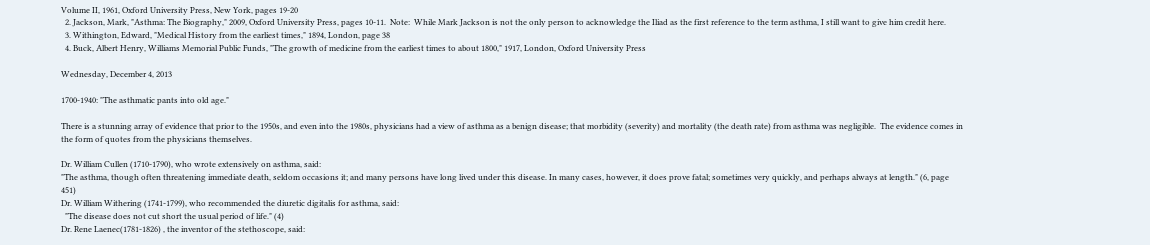Volume II, 1961, Oxford University Press, New York, pages 19-20
  2. Jackson, Mark, "Asthma: The Biography," 2009, Oxford University Press, pages 10-11.  Note:  While Mark Jackson is not the only person to acknowledge the Iliad as the first reference to the term asthma, I still want to give him credit here.
  3. Withington, Edward, "Medical History from the earliest times," 1894, London, page 38
  4. Buck, Albert Henry, Williams Memorial Public Funds, "The growth of medicine from the earliest times to about 1800," 1917, London, Oxford University Press

Wednesday, December 4, 2013

1700-1940: "The asthmatic pants into old age."

There is a stunning array of evidence that prior to the 1950s, and even into the 1980s, physicians had a view of asthma as a benign disease; that morbidity (severity) and mortality (the death rate) from asthma was negligible.  The evidence comes in the form of quotes from the physicians themselves.

Dr. William Cullen (1710-1790), who wrote extensively on asthma, said:
"The asthma, though often threatening immediate death, seldom occasions it; and many persons have long lived under this disease. In many cases, however, it does prove fatal; sometimes very quickly, and perhaps always at length." (6, page 451)
Dr. William Withering (1741-1799), who recommended the diuretic digitalis for asthma, said:
  "The disease does not cut short the usual period of life." (4)
Dr. Rene Laenec(1781-1826) , the inventor of the stethoscope, said: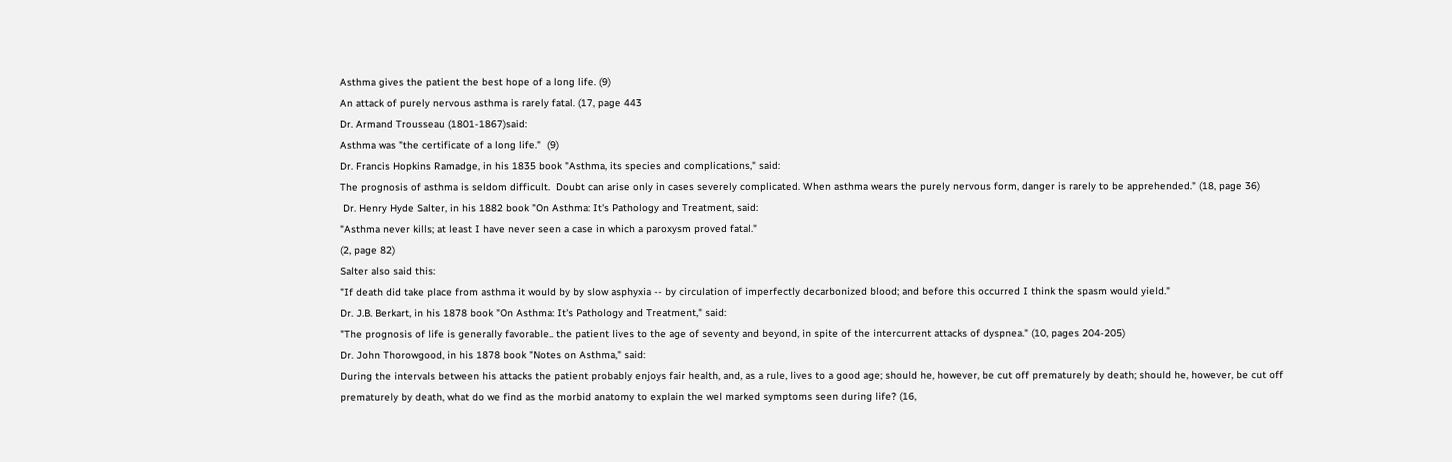Asthma gives the patient the best hope of a long life. (9)
An attack of purely nervous asthma is rarely fatal. (17, page 443
Dr. Armand Trousseau (1801-1867)said:
Asthma was "the certificate of a long life."  (9)
Dr. Francis Hopkins Ramadge, in his 1835 book "Asthma, its species and complications," said:
The prognosis of asthma is seldom difficult.  Doubt can arise only in cases severely complicated. When asthma wears the purely nervous form, danger is rarely to be apprehended." (18, page 36)
 Dr. Henry Hyde Salter, in his 1882 book "On Asthma: It's Pathology and Treatment, said:
"Asthma never kills; at least I have never seen a case in which a paroxysm proved fatal."
(2, page 82)
Salter also said this:
"If death did take place from asthma it would by by slow asphyxia -- by circulation of imperfectly decarbonized blood; and before this occurred I think the spasm would yield."
Dr. J.B. Berkart, in his 1878 book "On Asthma: It's Pathology and Treatment," said:
"The prognosis of life is generally favorable.. the patient lives to the age of seventy and beyond, in spite of the intercurrent attacks of dyspnea." (10, pages 204-205)
Dr. John Thorowgood, in his 1878 book "Notes on Asthma," said:
During the intervals between his attacks the patient probably enjoys fair health, and, as a rule, lives to a good age; should he, however, be cut off prematurely by death; should he, however, be cut off prematurely by death, what do we find as the morbid anatomy to explain the wel marked symptoms seen during life? (16,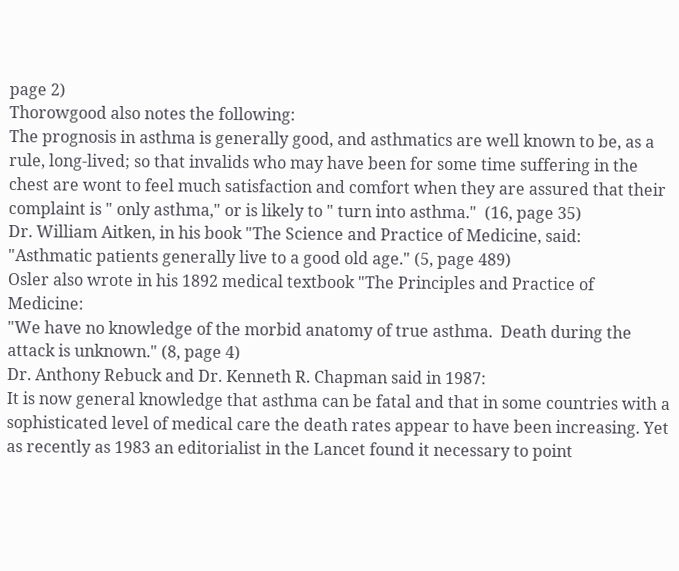page 2)
Thorowgood also notes the following:
The prognosis in asthma is generally good, and asthmatics are well known to be, as a rule, long-lived; so that invalids who may have been for some time suffering in the chest are wont to feel much satisfaction and comfort when they are assured that their complaint is " only asthma," or is likely to " turn into asthma."  (16, page 35)
Dr. William Aitken, in his book "The Science and Practice of Medicine, said:
"Asthmatic patients generally live to a good old age." (5, page 489)
Osler also wrote in his 1892 medical textbook "The Principles and Practice of Medicine:
"We have no knowledge of the morbid anatomy of true asthma.  Death during the attack is unknown." (8, page 4)
Dr. Anthony Rebuck and Dr. Kenneth R. Chapman said in 1987:
It is now general knowledge that asthma can be fatal and that in some countries with a sophisticated level of medical care the death rates appear to have been increasing. Yet as recently as 1983 an editorialist in the Lancet found it necessary to point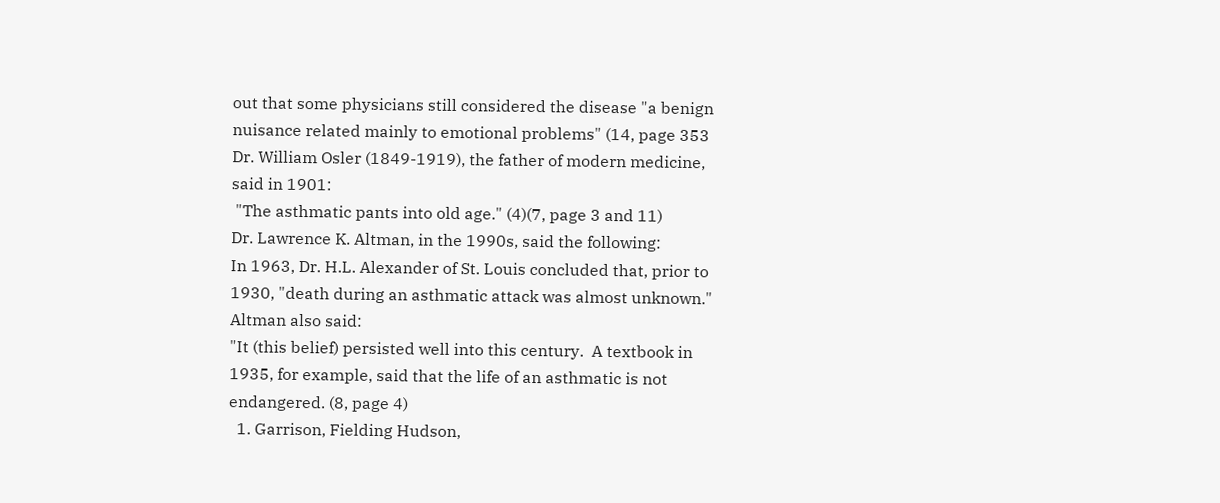out that some physicians still considered the disease "a benign nuisance related mainly to emotional problems" (14, page 353
Dr. William Osler (1849-1919), the father of modern medicine, said in 1901:
 "The asthmatic pants into old age." (4)(7, page 3 and 11)
Dr. Lawrence K. Altman, in the 1990s, said the following:
In 1963, Dr. H.L. Alexander of St. Louis concluded that, prior to 1930, "death during an asthmatic attack was almost unknown."
Altman also said:
"It (this belief) persisted well into this century.  A textbook in 1935, for example, said that the life of an asthmatic is not endangered. (8, page 4)
  1. Garrison, Fielding Hudson,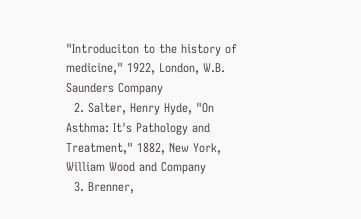"Introduciton to the history of medicine," 1922, London, W.B. Saunders Company
  2. Salter, Henry Hyde, "On Asthma: It's Pathology and Treatment," 1882, New York, William Wood and Company
  3. Brenner,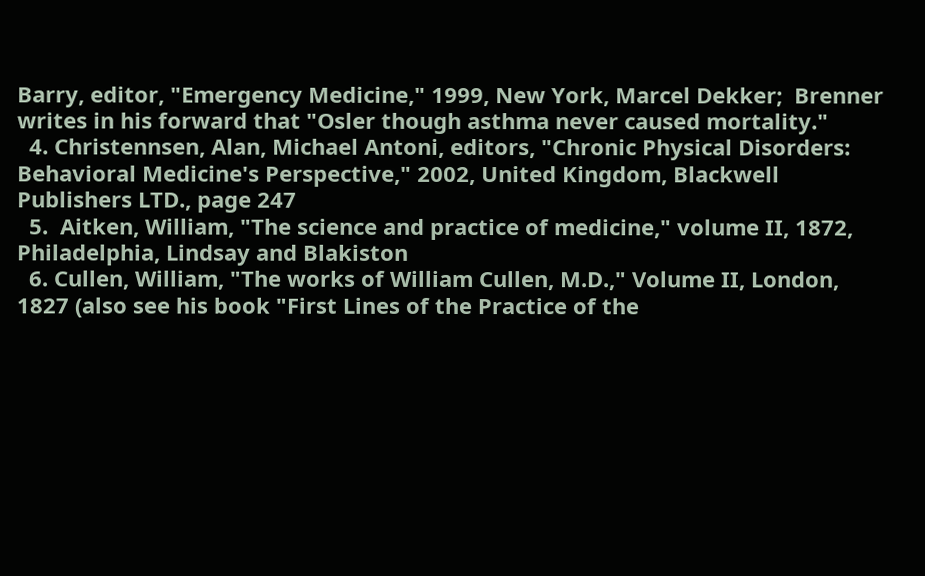Barry, editor, "Emergency Medicine," 1999, New York, Marcel Dekker;  Brenner writes in his forward that "Osler though asthma never caused mortality."
  4. Christennsen, Alan, Michael Antoni, editors, "Chronic Physical Disorders: Behavioral Medicine's Perspective," 2002, United Kingdom, Blackwell Publishers LTD., page 247
  5.  Aitken, William, "The science and practice of medicine," volume II, 1872, Philadelphia, Lindsay and Blakiston
  6. Cullen, William, "The works of William Cullen, M.D.," Volume II, London, 1827 (also see his book "First Lines of the Practice of the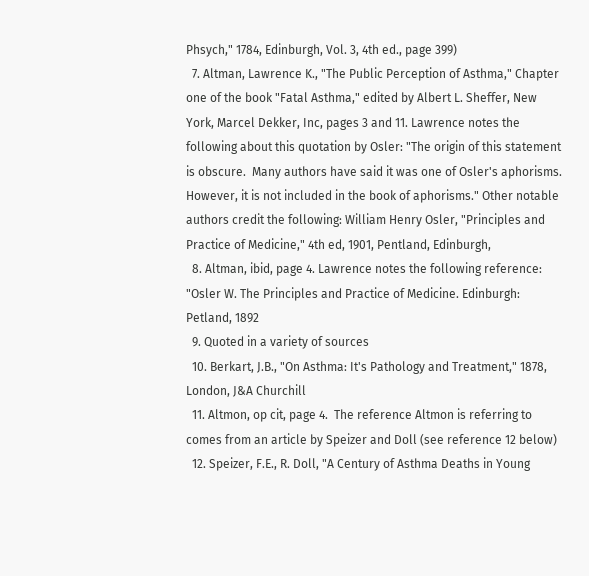Phsych," 1784, Edinburgh, Vol. 3, 4th ed., page 399)
  7. Altman, Lawrence K., "The Public Perception of Asthma," Chapter one of the book "Fatal Asthma," edited by Albert L. Sheffer, New York, Marcel Dekker, Inc, pages 3 and 11. Lawrence notes the following about this quotation by Osler: "The origin of this statement is obscure.  Many authors have said it was one of Osler's aphorisms.  However, it is not included in the book of aphorisms." Other notable authors credit the following: William Henry Osler, "Principles and Practice of Medicine," 4th ed, 1901, Pentland, Edinburgh,
  8. Altman, ibid, page 4. Lawrence notes the following reference: "Osler W. The Principles and Practice of Medicine. Edinburgh: Petland, 1892
  9. Quoted in a variety of sources
  10. Berkart, J.B., "On Asthma: It's Pathology and Treatment," 1878, London, J&A Churchill
  11. Altmon, op cit, page 4.  The reference Altmon is referring to comes from an article by Speizer and Doll (see reference 12 below)
  12. Speizer, F.E., R. Doll, "A Century of Asthma Deaths in Young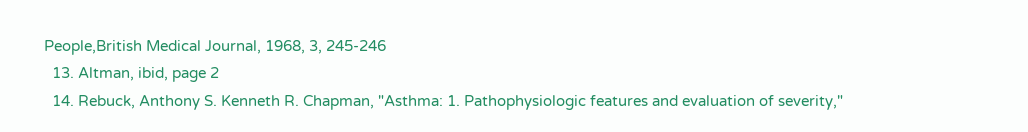People,British Medical Journal, 1968, 3, 245-246
  13. Altman, ibid, page 2
  14. Rebuck, Anthony S. Kenneth R. Chapman, "Asthma: 1. Pathophysiologic features and evaluation of severity,"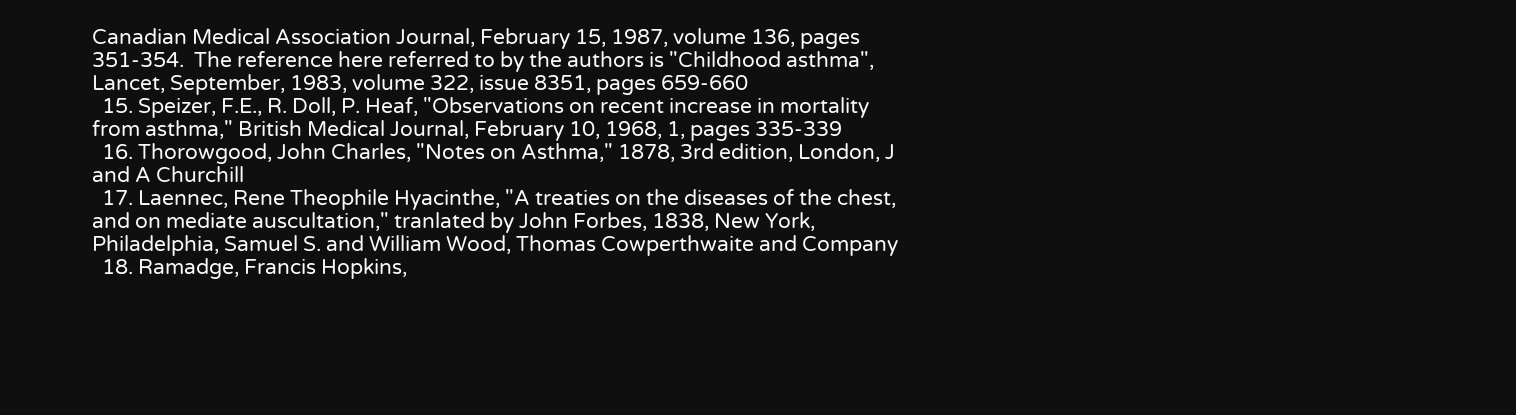Canadian Medical Association Journal, February 15, 1987, volume 136, pages 351-354.  The reference here referred to by the authors is "Childhood asthma", Lancet, September, 1983, volume 322, issue 8351, pages 659-660
  15. Speizer, F.E., R. Doll, P. Heaf, "Observations on recent increase in mortality from asthma," British Medical Journal, February 10, 1968, 1, pages 335-339
  16. Thorowgood, John Charles, "Notes on Asthma," 1878, 3rd edition, London, J and A Churchill
  17. Laennec, Rene Theophile Hyacinthe, "A treaties on the diseases of the chest, and on mediate auscultation," tranlated by John Forbes, 1838, New York, Philadelphia, Samuel S. and William Wood, Thomas Cowperthwaite and Company
  18. Ramadge, Francis Hopkins,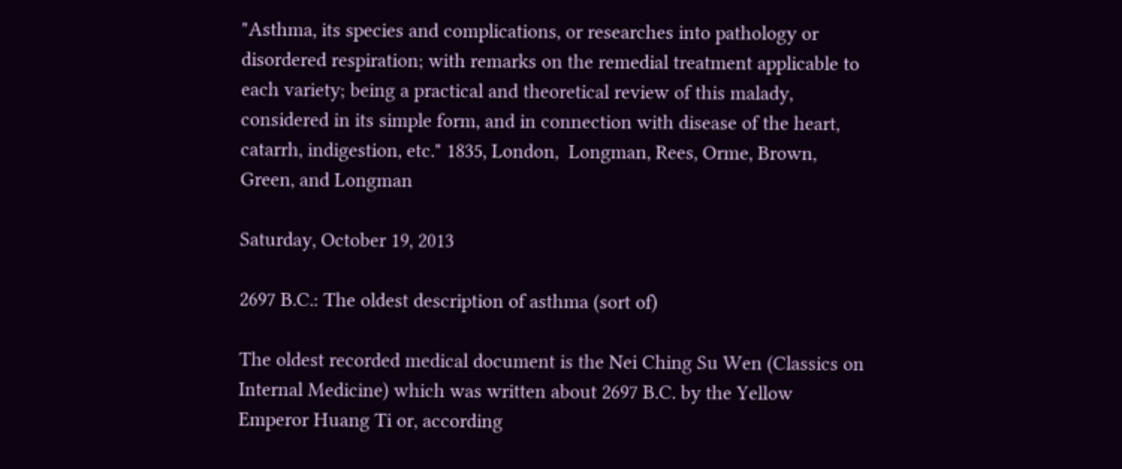"Asthma, its species and complications, or researches into pathology or disordered respiration; with remarks on the remedial treatment applicable to each variety; being a practical and theoretical review of this malady, considered in its simple form, and in connection with disease of the heart, catarrh, indigestion, etc." 1835, London,  Longman, Rees, Orme, Brown, Green, and Longman

Saturday, October 19, 2013

2697 B.C.: The oldest description of asthma (sort of)

The oldest recorded medical document is the Nei Ching Su Wen (Classics on Internal Medicine) which was written about 2697 B.C. by the Yellow Emperor Huang Ti or, according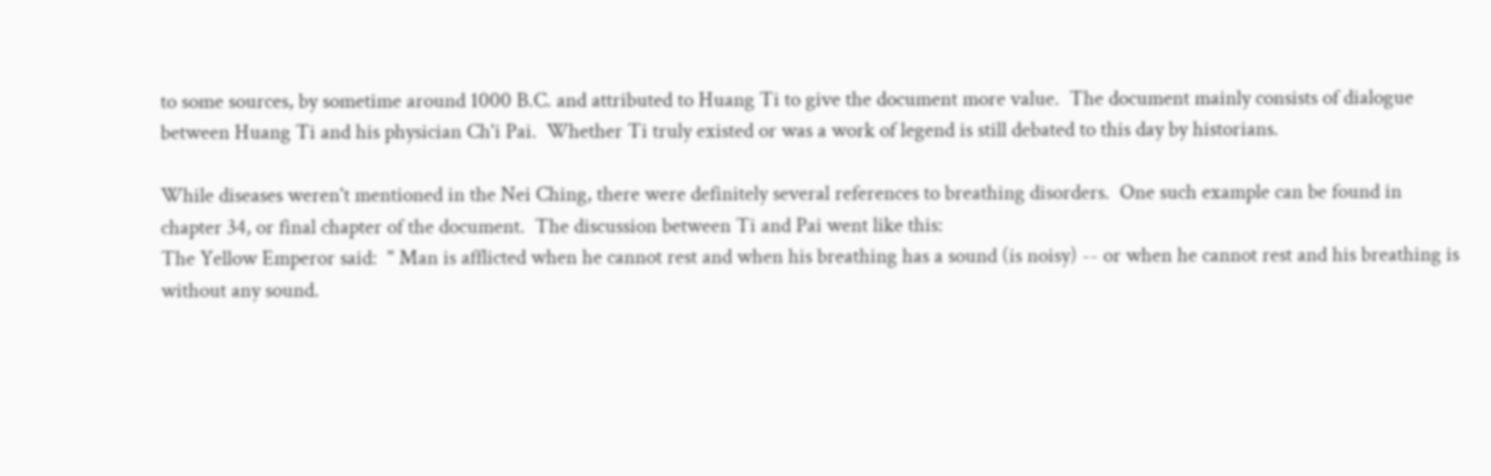to some sources, by sometime around 1000 B.C. and attributed to Huang Ti to give the document more value.  The document mainly consists of dialogue between Huang Ti and his physician Ch'i Pai.  Whether Ti truly existed or was a work of legend is still debated to this day by historians.

While diseases weren't mentioned in the Nei Ching, there were definitely several references to breathing disorders.  One such example can be found in chapter 34, or final chapter of the document.  The discussion between Ti and Pai went like this:
The Yellow Emperor said:  " Man is afflicted when he cannot rest and when his breathing has a sound (is noisy) -- or when he cannot rest and his breathing is without any sound.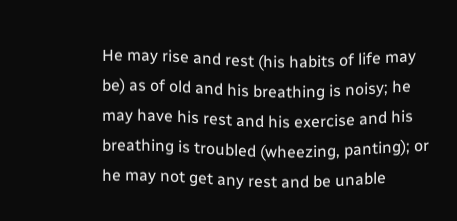He may rise and rest (his habits of life may be) as of old and his breathing is noisy; he may have his rest and his exercise and his breathing is troubled (wheezing, panting); or he may not get any rest and be unable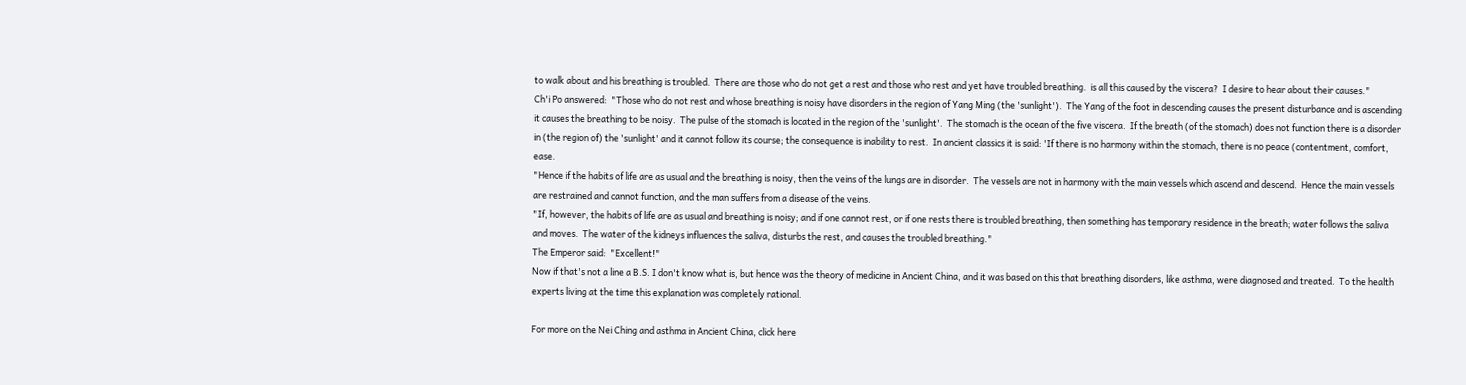to walk about and his breathing is troubled.  There are those who do not get a rest and those who rest and yet have troubled breathing.  is all this caused by the viscera?  I desire to hear about their causes."
Ch'i Po answered:  "Those who do not rest and whose breathing is noisy have disorders in the region of Yang Ming (the 'sunlight').  The Yang of the foot in descending causes the present disturbance and is ascending it causes the breathing to be noisy.  The pulse of the stomach is located in the region of the 'sunlight'.  The stomach is the ocean of the five viscera.  If the breath (of the stomach) does not function there is a disorder in (the region of) the 'sunlight' and it cannot follow its course; the consequence is inability to rest.  In ancient classics it is said: 'If there is no harmony within the stomach, there is no peace (contentment, comfort, ease.
"Hence if the habits of life are as usual and the breathing is noisy, then the veins of the lungs are in disorder.  The vessels are not in harmony with the main vessels which ascend and descend.  Hence the main vessels are restrained and cannot function, and the man suffers from a disease of the veins.
"If, however, the habits of life are as usual and breathing is noisy; and if one cannot rest, or if one rests there is troubled breathing, then something has temporary residence in the breath; water follows the saliva and moves.  The water of the kidneys influences the saliva, disturbs the rest, and causes the troubled breathing."
The Emperor said:  "Excellent!"
Now if that's not a line a B.S. I don't know what is, but hence was the theory of medicine in Ancient China, and it was based on this that breathing disorders, like asthma, were diagnosed and treated.  To the health experts living at the time this explanation was completely rational.

For more on the Nei Ching and asthma in Ancient China, click here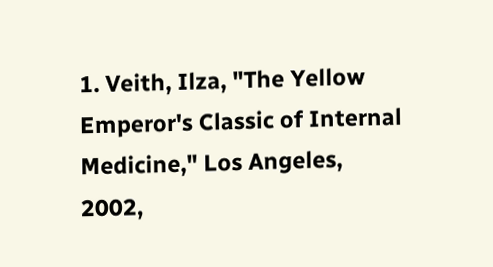1. Veith, Ilza, "The Yellow Emperor's Classic of Internal Medicine," Los Angeles, 2002,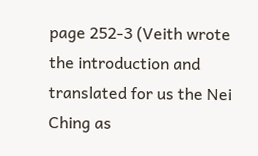page 252-3 (Veith wrote the introduction and translated for us the Nei Ching as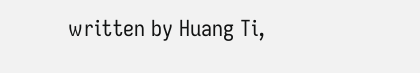written by Huang Ti,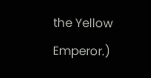the Yellow Emperor.)